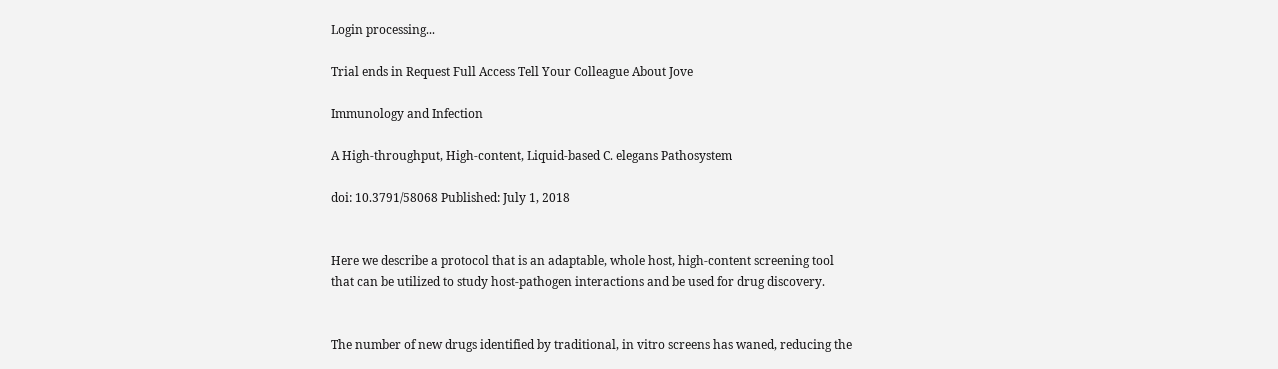Login processing...

Trial ends in Request Full Access Tell Your Colleague About Jove

Immunology and Infection

A High-throughput, High-content, Liquid-based C. elegans Pathosystem

doi: 10.3791/58068 Published: July 1, 2018


Here we describe a protocol that is an adaptable, whole host, high-content screening tool that can be utilized to study host-pathogen interactions and be used for drug discovery.


The number of new drugs identified by traditional, in vitro screens has waned, reducing the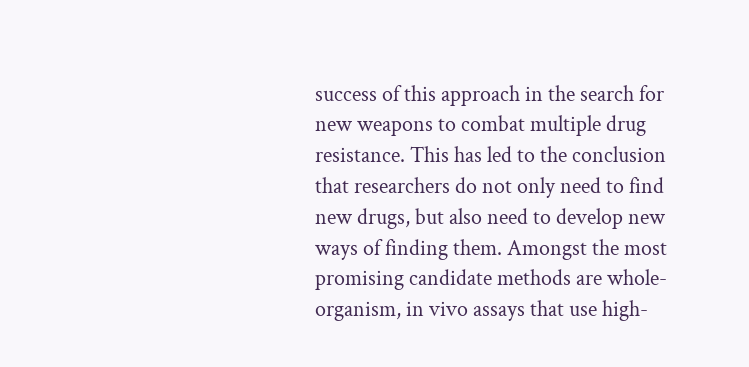success of this approach in the search for new weapons to combat multiple drug resistance. This has led to the conclusion that researchers do not only need to find new drugs, but also need to develop new ways of finding them. Amongst the most promising candidate methods are whole-organism, in vivo assays that use high-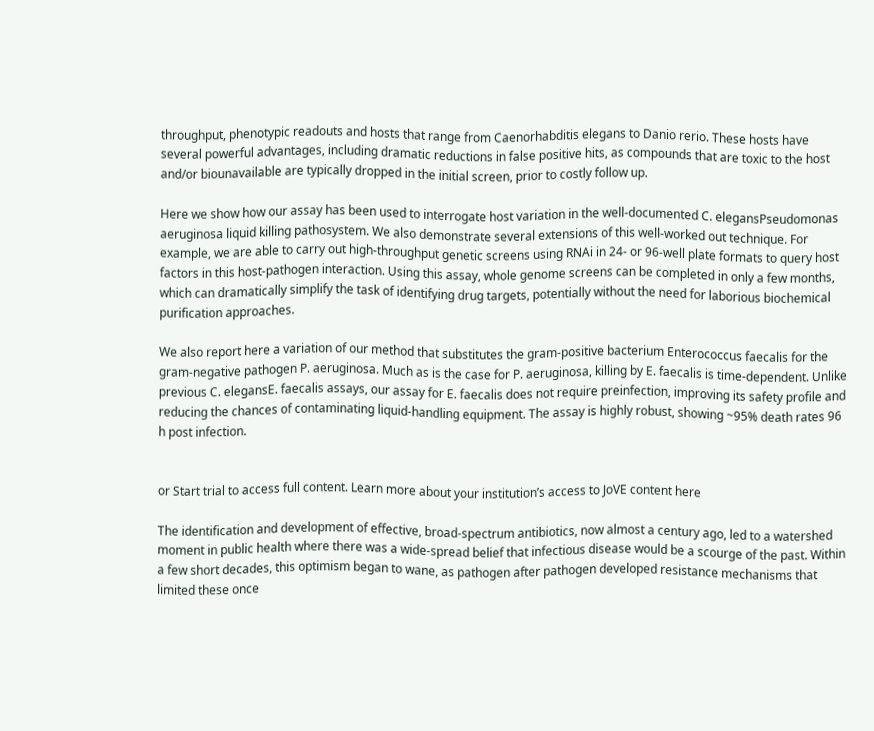throughput, phenotypic readouts and hosts that range from Caenorhabditis elegans to Danio rerio. These hosts have several powerful advantages, including dramatic reductions in false positive hits, as compounds that are toxic to the host and/or biounavailable are typically dropped in the initial screen, prior to costly follow up.

Here we show how our assay has been used to interrogate host variation in the well-documented C. elegansPseudomonas aeruginosa liquid killing pathosystem. We also demonstrate several extensions of this well-worked out technique. For example, we are able to carry out high-throughput genetic screens using RNAi in 24- or 96-well plate formats to query host factors in this host-pathogen interaction. Using this assay, whole genome screens can be completed in only a few months, which can dramatically simplify the task of identifying drug targets, potentially without the need for laborious biochemical purification approaches.

We also report here a variation of our method that substitutes the gram-positive bacterium Enterococcus faecalis for the gram-negative pathogen P. aeruginosa. Much as is the case for P. aeruginosa, killing by E. faecalis is time-dependent. Unlike previous C. elegansE. faecalis assays, our assay for E. faecalis does not require preinfection, improving its safety profile and reducing the chances of contaminating liquid-handling equipment. The assay is highly robust, showing ~95% death rates 96 h post infection.


or Start trial to access full content. Learn more about your institution’s access to JoVE content here

The identification and development of effective, broad-spectrum antibiotics, now almost a century ago, led to a watershed moment in public health where there was a wide-spread belief that infectious disease would be a scourge of the past. Within a few short decades, this optimism began to wane, as pathogen after pathogen developed resistance mechanisms that limited these once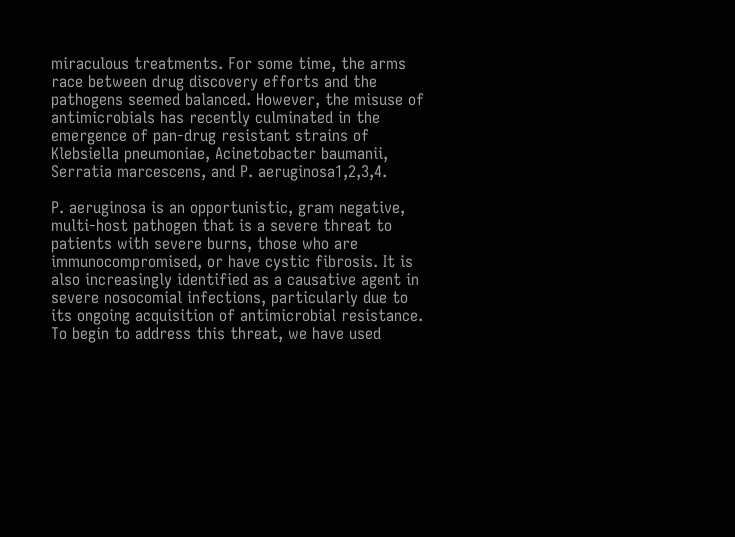miraculous treatments. For some time, the arms race between drug discovery efforts and the pathogens seemed balanced. However, the misuse of antimicrobials has recently culminated in the emergence of pan-drug resistant strains of Klebsiella pneumoniae, Acinetobacter baumanii, Serratia marcescens, and P. aeruginosa1,2,3,4.

P. aeruginosa is an opportunistic, gram negative, multi-host pathogen that is a severe threat to patients with severe burns, those who are immunocompromised, or have cystic fibrosis. It is also increasingly identified as a causative agent in severe nosocomial infections, particularly due to its ongoing acquisition of antimicrobial resistance. To begin to address this threat, we have used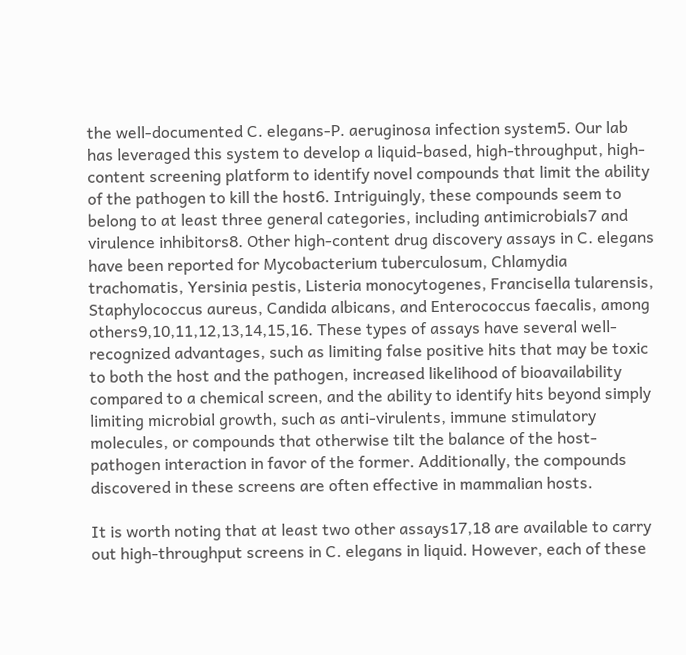the well-documented C. elegans-P. aeruginosa infection system5. Our lab has leveraged this system to develop a liquid-based, high-throughput, high-content screening platform to identify novel compounds that limit the ability of the pathogen to kill the host6. Intriguingly, these compounds seem to belong to at least three general categories, including antimicrobials7 and virulence inhibitors8. Other high-content drug discovery assays in C. elegans have been reported for Mycobacterium tuberculosum, Chlamydia trachomatis, Yersinia pestis, Listeria monocytogenes, Francisella tularensis, Staphylococcus aureus, Candida albicans, and Enterococcus faecalis, among others9,10,11,12,13,14,15,16. These types of assays have several well-recognized advantages, such as limiting false positive hits that may be toxic to both the host and the pathogen, increased likelihood of bioavailability compared to a chemical screen, and the ability to identify hits beyond simply limiting microbial growth, such as anti-virulents, immune stimulatory molecules, or compounds that otherwise tilt the balance of the host-pathogen interaction in favor of the former. Additionally, the compounds discovered in these screens are often effective in mammalian hosts.

It is worth noting that at least two other assays17,18 are available to carry out high-throughput screens in C. elegans in liquid. However, each of these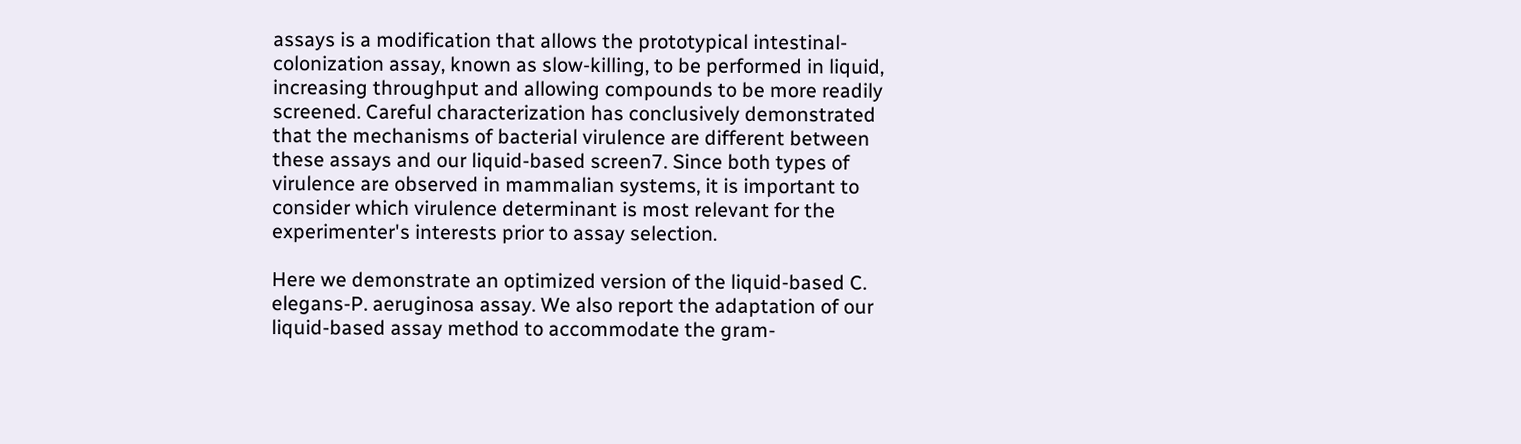assays is a modification that allows the prototypical intestinal-colonization assay, known as slow-killing, to be performed in liquid, increasing throughput and allowing compounds to be more readily screened. Careful characterization has conclusively demonstrated that the mechanisms of bacterial virulence are different between these assays and our liquid-based screen7. Since both types of virulence are observed in mammalian systems, it is important to consider which virulence determinant is most relevant for the experimenter's interests prior to assay selection.

Here we demonstrate an optimized version of the liquid-based C. elegans-P. aeruginosa assay. We also report the adaptation of our liquid-based assay method to accommodate the gram-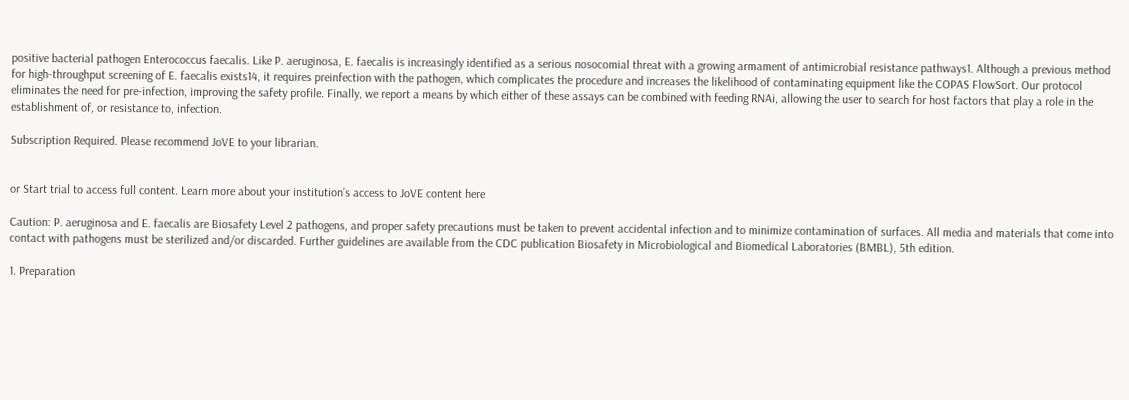positive bacterial pathogen Enterococcus faecalis. Like P. aeruginosa, E. faecalis is increasingly identified as a serious nosocomial threat with a growing armament of antimicrobial resistance pathways1. Although a previous method for high-throughput screening of E. faecalis exists14, it requires preinfection with the pathogen, which complicates the procedure and increases the likelihood of contaminating equipment like the COPAS FlowSort. Our protocol eliminates the need for pre-infection, improving the safety profile. Finally, we report a means by which either of these assays can be combined with feeding RNAi, allowing the user to search for host factors that play a role in the establishment of, or resistance to, infection.

Subscription Required. Please recommend JoVE to your librarian.


or Start trial to access full content. Learn more about your institution’s access to JoVE content here

Caution: P. aeruginosa and E. faecalis are Biosafety Level 2 pathogens, and proper safety precautions must be taken to prevent accidental infection and to minimize contamination of surfaces. All media and materials that come into contact with pathogens must be sterilized and/or discarded. Further guidelines are available from the CDC publication Biosafety in Microbiological and Biomedical Laboratories (BMBL), 5th edition.

1. Preparation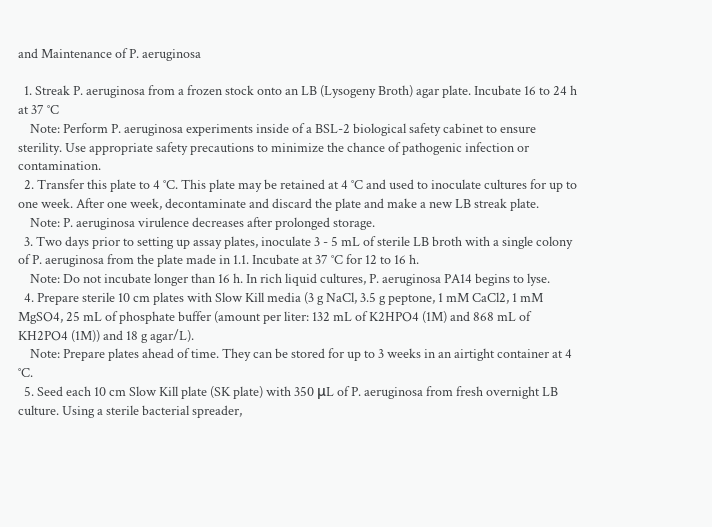and Maintenance of P. aeruginosa

  1. Streak P. aeruginosa from a frozen stock onto an LB (Lysogeny Broth) agar plate. Incubate 16 to 24 h at 37 °C
    Note: Perform P. aeruginosa experiments inside of a BSL-2 biological safety cabinet to ensure sterility. Use appropriate safety precautions to minimize the chance of pathogenic infection or contamination.
  2. Transfer this plate to 4 °C. This plate may be retained at 4 °C and used to inoculate cultures for up to one week. After one week, decontaminate and discard the plate and make a new LB streak plate.
    Note: P. aeruginosa virulence decreases after prolonged storage.
  3. Two days prior to setting up assay plates, inoculate 3 - 5 mL of sterile LB broth with a single colony of P. aeruginosa from the plate made in 1.1. Incubate at 37 °C for 12 to 16 h.
    Note: Do not incubate longer than 16 h. In rich liquid cultures, P. aeruginosa PA14 begins to lyse.
  4. Prepare sterile 10 cm plates with Slow Kill media (3 g NaCl, 3.5 g peptone, 1 mM CaCl2, 1 mM MgSO4, 25 mL of phosphate buffer (amount per liter: 132 mL of K2HPO4 (1M) and 868 mL of KH2PO4 (1M)) and 18 g agar/L).
    Note: Prepare plates ahead of time. They can be stored for up to 3 weeks in an airtight container at 4 °C.
  5. Seed each 10 cm Slow Kill plate (SK plate) with 350 μL of P. aeruginosa from fresh overnight LB culture. Using a sterile bacterial spreader,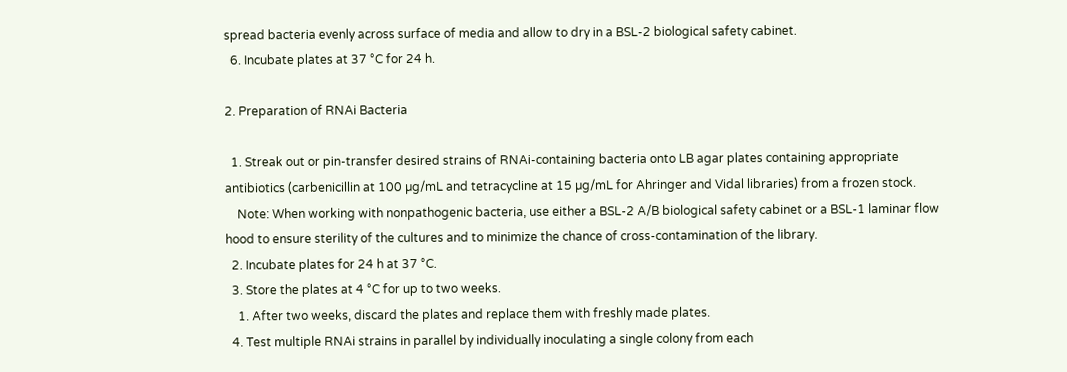spread bacteria evenly across surface of media and allow to dry in a BSL-2 biological safety cabinet.
  6. Incubate plates at 37 °C for 24 h.

2. Preparation of RNAi Bacteria

  1. Streak out or pin-transfer desired strains of RNAi-containing bacteria onto LB agar plates containing appropriate antibiotics (carbenicillin at 100 µg/mL and tetracycline at 15 µg/mL for Ahringer and Vidal libraries) from a frozen stock.
    Note: When working with nonpathogenic bacteria, use either a BSL-2 A/B biological safety cabinet or a BSL-1 laminar flow hood to ensure sterility of the cultures and to minimize the chance of cross-contamination of the library.
  2. Incubate plates for 24 h at 37 °C.
  3. Store the plates at 4 °C for up to two weeks.
    1. After two weeks, discard the plates and replace them with freshly made plates.
  4. Test multiple RNAi strains in parallel by individually inoculating a single colony from each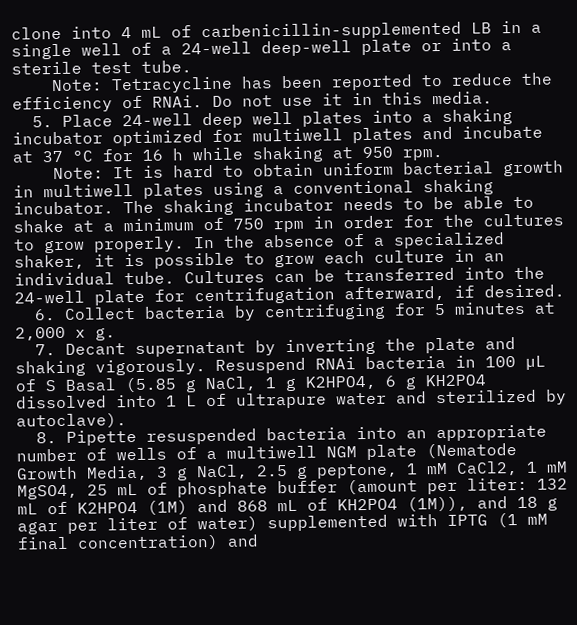clone into 4 mL of carbenicillin-supplemented LB in a single well of a 24-well deep-well plate or into a sterile test tube.
    Note: Tetracycline has been reported to reduce the efficiency of RNAi. Do not use it in this media.
  5. Place 24-well deep well plates into a shaking incubator optimized for multiwell plates and incubate at 37 °C for 16 h while shaking at 950 rpm.
    Note: It is hard to obtain uniform bacterial growth in multiwell plates using a conventional shaking incubator. The shaking incubator needs to be able to shake at a minimum of 750 rpm in order for the cultures to grow properly. In the absence of a specialized shaker, it is possible to grow each culture in an individual tube. Cultures can be transferred into the 24-well plate for centrifugation afterward, if desired.
  6. Collect bacteria by centrifuging for 5 minutes at 2,000 x g.
  7. Decant supernatant by inverting the plate and shaking vigorously. Resuspend RNAi bacteria in 100 µL of S Basal (5.85 g NaCl, 1 g K2HPO4, 6 g KH2PO4 dissolved into 1 L of ultrapure water and sterilized by autoclave).
  8. Pipette resuspended bacteria into an appropriate number of wells of a multiwell NGM plate (Nematode Growth Media, 3 g NaCl, 2.5 g peptone, 1 mM CaCl2, 1 mM MgSO4, 25 mL of phosphate buffer (amount per liter: 132 mL of K2HPO4 (1M) and 868 mL of KH2PO4 (1M)), and 18 g agar per liter of water) supplemented with IPTG (1 mM final concentration) and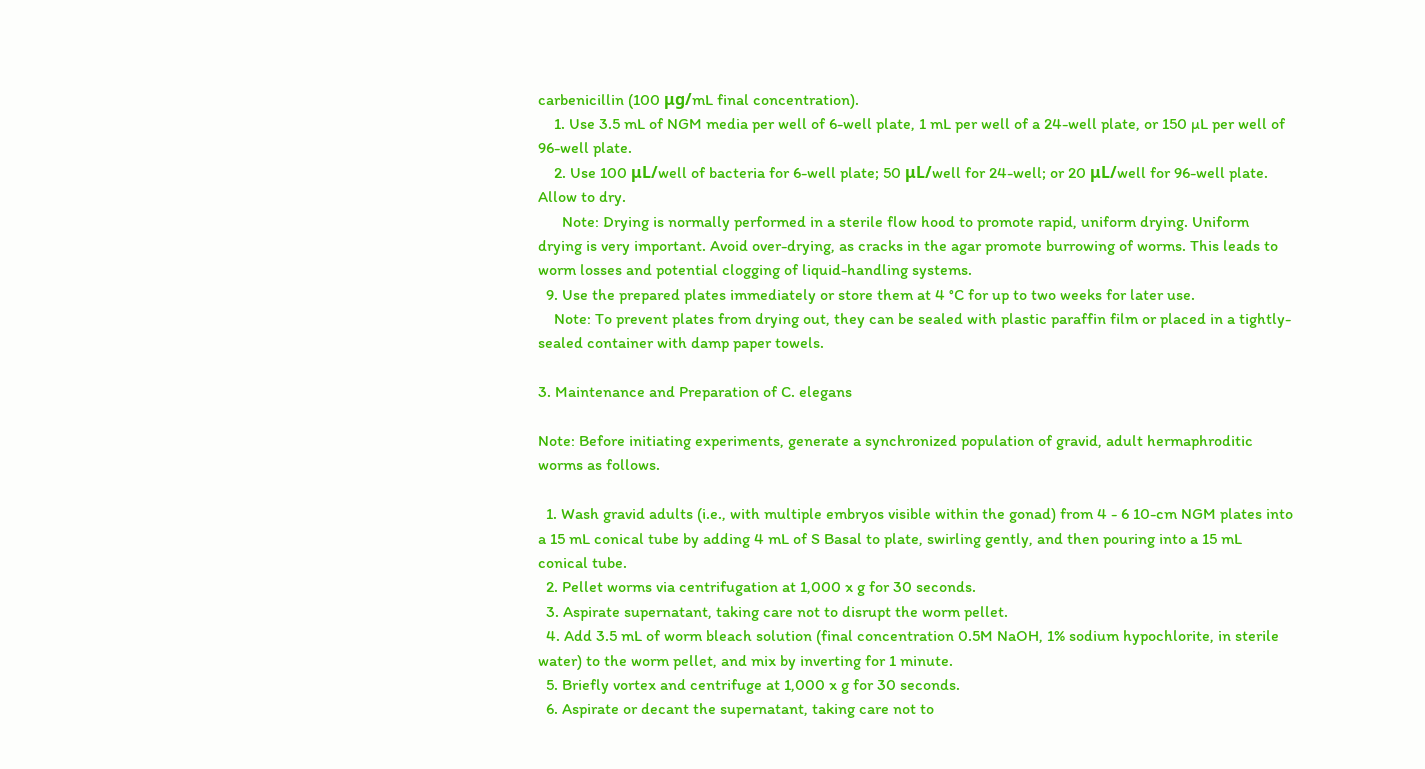carbenicillin (100 μg/mL final concentration).
    1. Use 3.5 mL of NGM media per well of 6-well plate, 1 mL per well of a 24-well plate, or 150 µL per well of 96-well plate.
    2. Use 100 μL/well of bacteria for 6-well plate; 50 μL/well for 24-well; or 20 μL/well for 96-well plate. Allow to dry.
      Note: Drying is normally performed in a sterile flow hood to promote rapid, uniform drying. Uniform drying is very important. Avoid over-drying, as cracks in the agar promote burrowing of worms. This leads to worm losses and potential clogging of liquid-handling systems.
  9. Use the prepared plates immediately or store them at 4 °C for up to two weeks for later use.
    Note: To prevent plates from drying out, they can be sealed with plastic paraffin film or placed in a tightly-sealed container with damp paper towels.

3. Maintenance and Preparation of C. elegans

Note: Before initiating experiments, generate a synchronized population of gravid, adult hermaphroditic worms as follows.

  1. Wash gravid adults (i.e., with multiple embryos visible within the gonad) from 4 - 6 10-cm NGM plates into a 15 mL conical tube by adding 4 mL of S Basal to plate, swirling gently, and then pouring into a 15 mL conical tube.
  2. Pellet worms via centrifugation at 1,000 x g for 30 seconds.
  3. Aspirate supernatant, taking care not to disrupt the worm pellet.
  4. Add 3.5 mL of worm bleach solution (final concentration 0.5M NaOH, 1% sodium hypochlorite, in sterile water) to the worm pellet, and mix by inverting for 1 minute.
  5. Briefly vortex and centrifuge at 1,000 x g for 30 seconds.
  6. Aspirate or decant the supernatant, taking care not to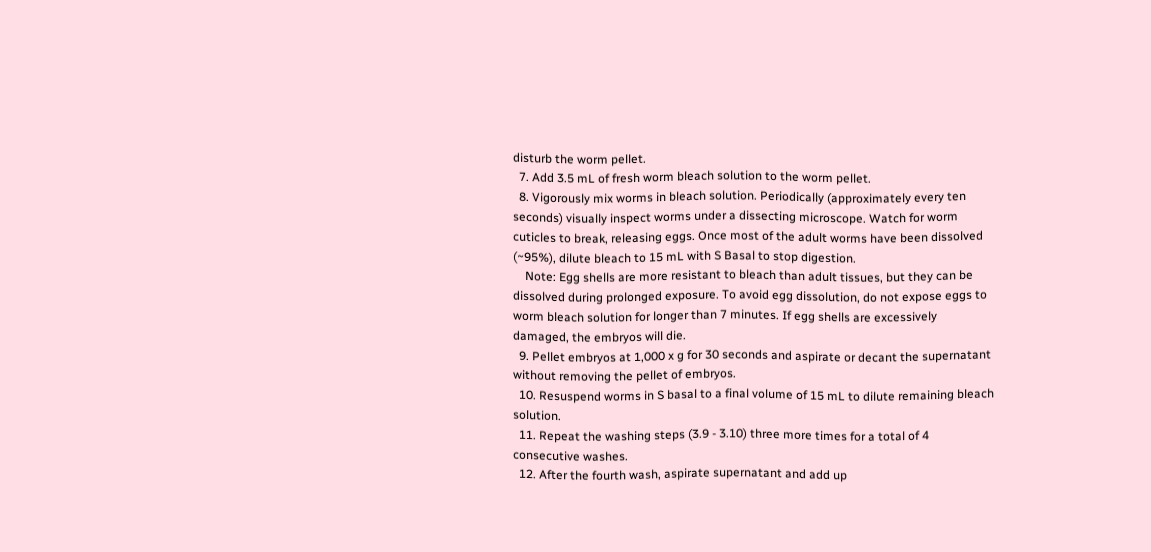disturb the worm pellet.
  7. Add 3.5 mL of fresh worm bleach solution to the worm pellet.
  8. Vigorously mix worms in bleach solution. Periodically (approximately every ten seconds) visually inspect worms under a dissecting microscope. Watch for worm cuticles to break, releasing eggs. Once most of the adult worms have been dissolved (~95%), dilute bleach to 15 mL with S Basal to stop digestion.
    Note: Egg shells are more resistant to bleach than adult tissues, but they can be dissolved during prolonged exposure. To avoid egg dissolution, do not expose eggs to worm bleach solution for longer than 7 minutes. If egg shells are excessively damaged, the embryos will die.
  9. Pellet embryos at 1,000 x g for 30 seconds and aspirate or decant the supernatant without removing the pellet of embryos.
  10. Resuspend worms in S basal to a final volume of 15 mL to dilute remaining bleach solution.
  11. Repeat the washing steps (3.9 - 3.10) three more times for a total of 4 consecutive washes.
  12. After the fourth wash, aspirate supernatant and add up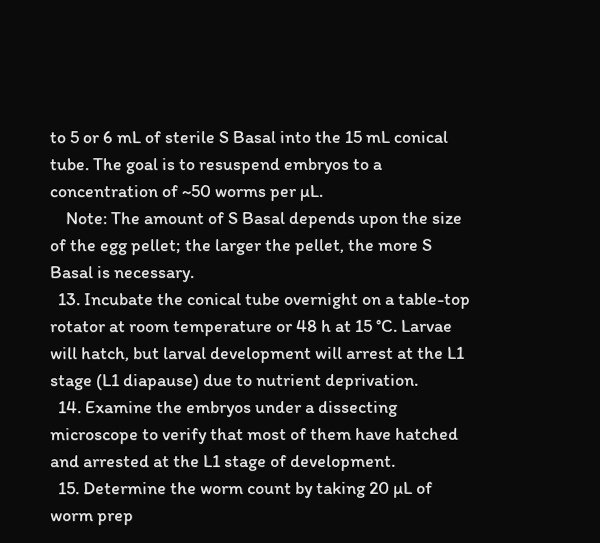to 5 or 6 mL of sterile S Basal into the 15 mL conical tube. The goal is to resuspend embryos to a concentration of ~50 worms per µL.
    Note: The amount of S Basal depends upon the size of the egg pellet; the larger the pellet, the more S Basal is necessary.
  13. Incubate the conical tube overnight on a table-top rotator at room temperature or 48 h at 15 °C. Larvae will hatch, but larval development will arrest at the L1 stage (L1 diapause) due to nutrient deprivation.
  14. Examine the embryos under a dissecting microscope to verify that most of them have hatched and arrested at the L1 stage of development.
  15. Determine the worm count by taking 20 µL of worm prep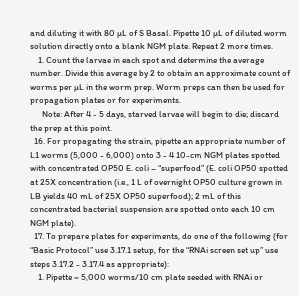and diluting it with 80 µL of S Basal. Pipette 10 µL of diluted worm solution directly onto a blank NGM plate. Repeat 2 more times.
    1. Count the larvae in each spot and determine the average number. Divide this average by 2 to obtain an approximate count of worms per µL in the worm prep. Worm preps can then be used for propagation plates or for experiments.
      Note: After 4 - 5 days, starved larvae will begin to die; discard the prep at this point.
  16. For propagating the strain, pipette an appropriate number of L1 worms (5,000 - 6,000) onto 3 - 4 10-cm NGM plates spotted with concentrated OP50 E. coli – “superfood” (E. coli OP50 spotted at 25X concentration (i.e., 1 L of overnight OP50 culture grown in LB yields 40 mL of 25X OP50 superfood); 2 mL of this concentrated bacterial suspension are spotted onto each 10 cm NGM plate).
  17. To prepare plates for experiments, do one of the following (for “Basic Protocol” use 3.17.1 setup, for the “RNAi screen set up” use steps 3.17.2 - 3.17.4 as appropriate):
    1. Pipette ~ 5,000 worms/10 cm plate seeded with RNAi or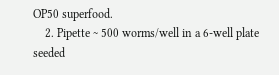OP50 superfood.
    2. Pipette ~ 500 worms/well in a 6-well plate seeded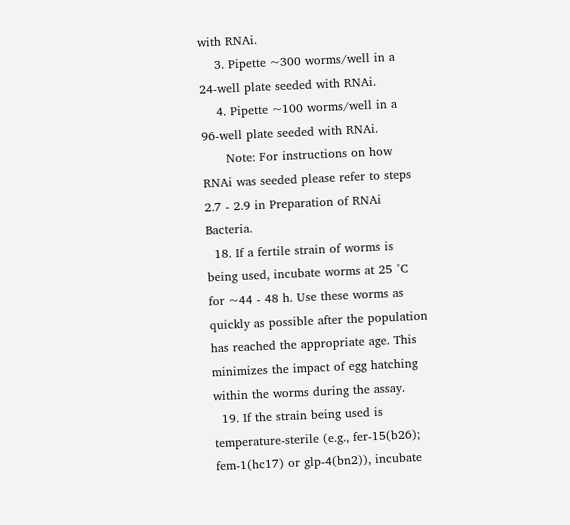with RNAi.
    3. Pipette ~300 worms/well in a 24-well plate seeded with RNAi.
    4. Pipette ~100 worms/well in a 96-well plate seeded with RNAi.
      Note: For instructions on how RNAi was seeded please refer to steps 2.7 - 2.9 in Preparation of RNAi Bacteria.
  18. If a fertile strain of worms is being used, incubate worms at 25 °C for ~44 - 48 h. Use these worms as quickly as possible after the population has reached the appropriate age. This minimizes the impact of egg hatching within the worms during the assay.
  19. If the strain being used is temperature-sterile (e.g., fer-15(b26); fem-1(hc17) or glp-4(bn2)), incubate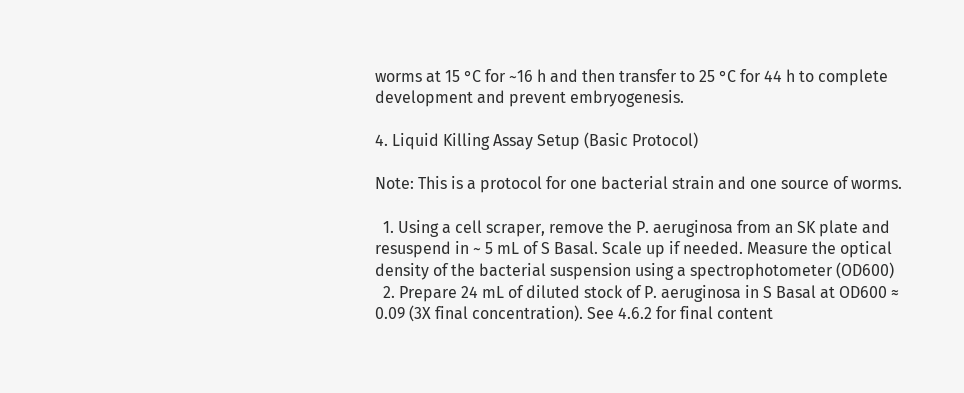worms at 15 °C for ~16 h and then transfer to 25 °C for 44 h to complete development and prevent embryogenesis.

4. Liquid Killing Assay Setup (Basic Protocol)

Note: This is a protocol for one bacterial strain and one source of worms.

  1. Using a cell scraper, remove the P. aeruginosa from an SK plate and resuspend in ~ 5 mL of S Basal. Scale up if needed. Measure the optical density of the bacterial suspension using a spectrophotometer (OD600)
  2. Prepare 24 mL of diluted stock of P. aeruginosa in S Basal at OD600 ≈ 0.09 (3X final concentration). See 4.6.2 for final content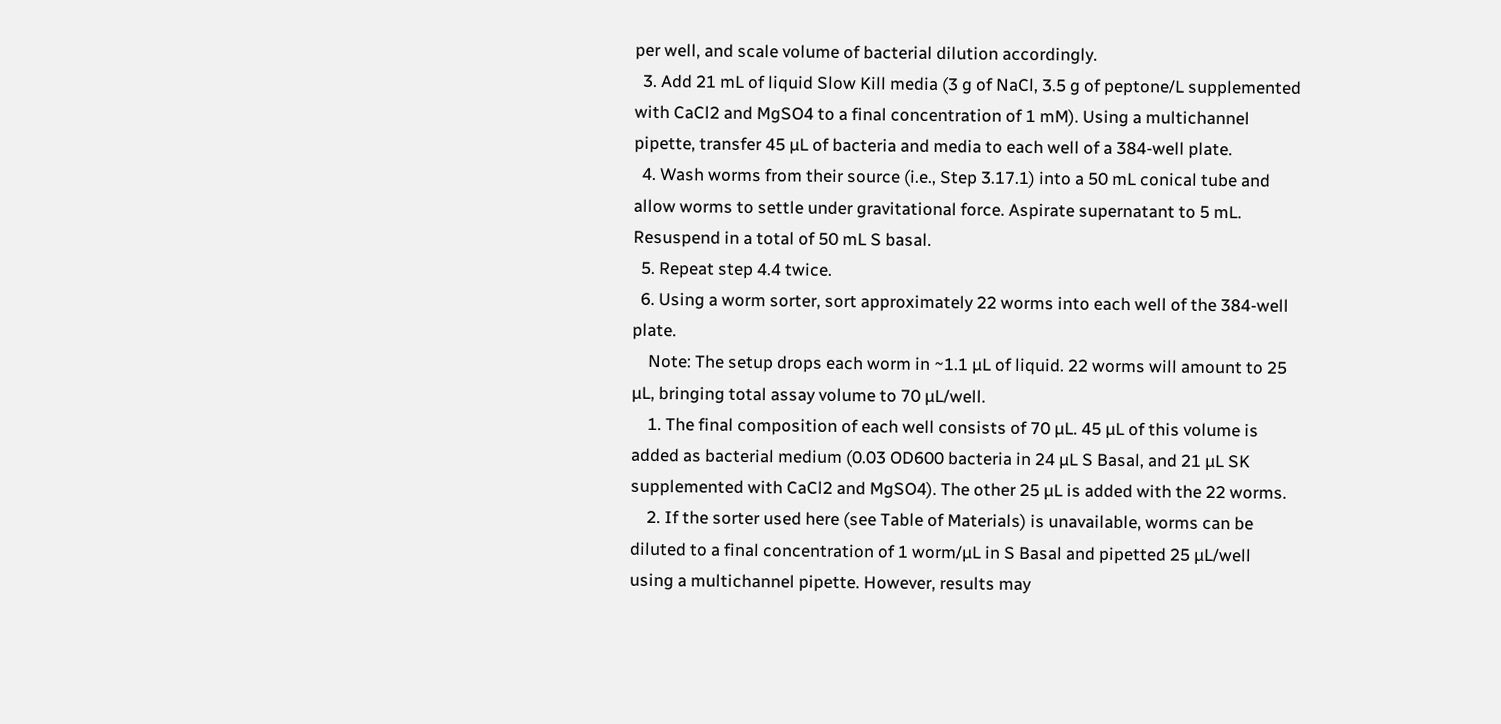per well, and scale volume of bacterial dilution accordingly.
  3. Add 21 mL of liquid Slow Kill media (3 g of NaCl, 3.5 g of peptone/L supplemented with CaCl2 and MgSO4 to a final concentration of 1 mM). Using a multichannel pipette, transfer 45 µL of bacteria and media to each well of a 384-well plate.
  4. Wash worms from their source (i.e., Step 3.17.1) into a 50 mL conical tube and allow worms to settle under gravitational force. Aspirate supernatant to 5 mL. Resuspend in a total of 50 mL S basal.
  5. Repeat step 4.4 twice.
  6. Using a worm sorter, sort approximately 22 worms into each well of the 384-well plate.
    Note: The setup drops each worm in ~1.1 µL of liquid. 22 worms will amount to 25 µL, bringing total assay volume to 70 µL/well.
    1. The final composition of each well consists of 70 µL. 45 µL of this volume is added as bacterial medium (0.03 OD600 bacteria in 24 µL S Basal, and 21 µL SK supplemented with CaCl2 and MgSO4). The other 25 µL is added with the 22 worms.
    2. If the sorter used here (see Table of Materials) is unavailable, worms can be diluted to a final concentration of 1 worm/µL in S Basal and pipetted 25 µL/well using a multichannel pipette. However, results may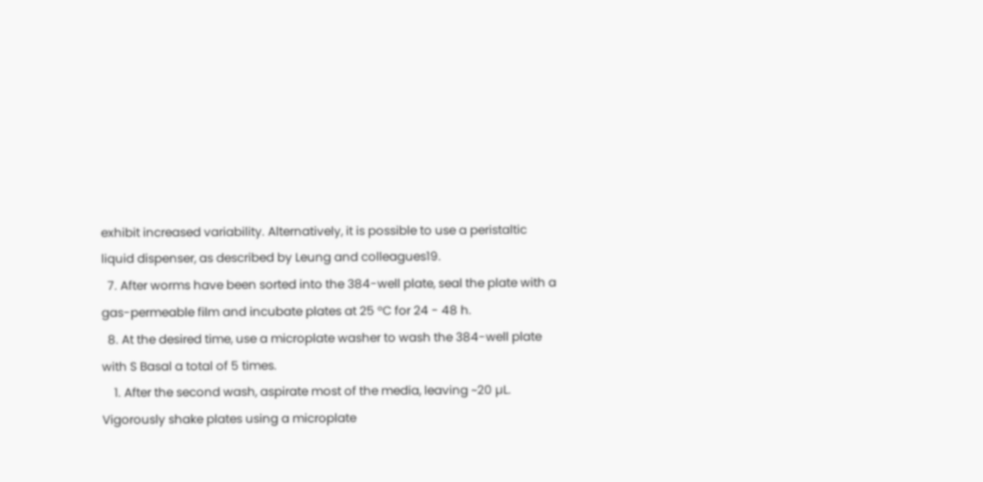exhibit increased variability. Alternatively, it is possible to use a peristaltic liquid dispenser, as described by Leung and colleagues19.
  7. After worms have been sorted into the 384-well plate, seal the plate with a gas-permeable film and incubate plates at 25 °C for 24 - 48 h.
  8. At the desired time, use a microplate washer to wash the 384-well plate with S Basal a total of 5 times.
    1. After the second wash, aspirate most of the media, leaving ~20 µL. Vigorously shake plates using a microplate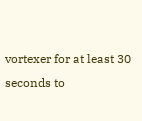vortexer for at least 30 seconds to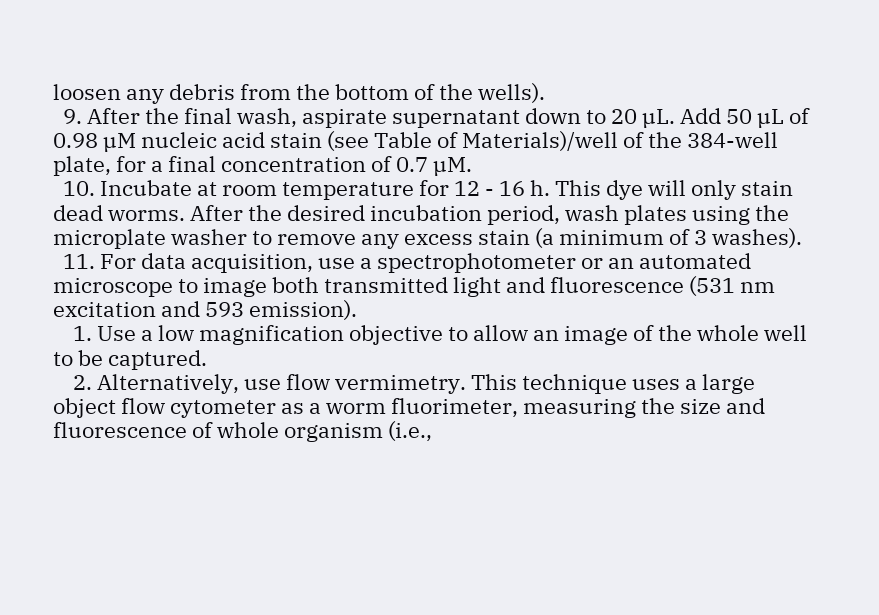loosen any debris from the bottom of the wells).
  9. After the final wash, aspirate supernatant down to 20 µL. Add 50 µL of 0.98 µM nucleic acid stain (see Table of Materials)/well of the 384-well plate, for a final concentration of 0.7 µM.
  10. Incubate at room temperature for 12 - 16 h. This dye will only stain dead worms. After the desired incubation period, wash plates using the microplate washer to remove any excess stain (a minimum of 3 washes).
  11. For data acquisition, use a spectrophotometer or an automated microscope to image both transmitted light and fluorescence (531 nm excitation and 593 emission).
    1. Use a low magnification objective to allow an image of the whole well to be captured.
    2. Alternatively, use flow vermimetry. This technique uses a large object flow cytometer as a worm fluorimeter, measuring the size and fluorescence of whole organism (i.e.,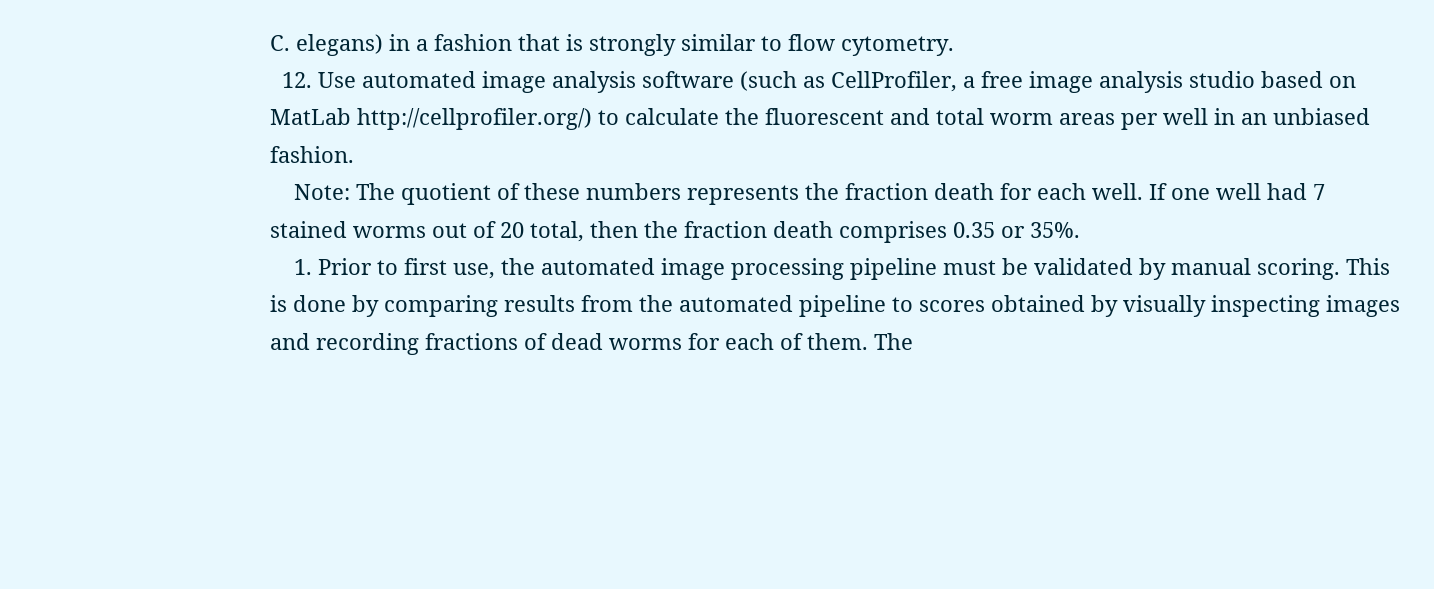C. elegans) in a fashion that is strongly similar to flow cytometry.
  12. Use automated image analysis software (such as CellProfiler, a free image analysis studio based on MatLab http://cellprofiler.org/) to calculate the fluorescent and total worm areas per well in an unbiased fashion.
    Note: The quotient of these numbers represents the fraction death for each well. If one well had 7 stained worms out of 20 total, then the fraction death comprises 0.35 or 35%.
    1. Prior to first use, the automated image processing pipeline must be validated by manual scoring. This is done by comparing results from the automated pipeline to scores obtained by visually inspecting images and recording fractions of dead worms for each of them. The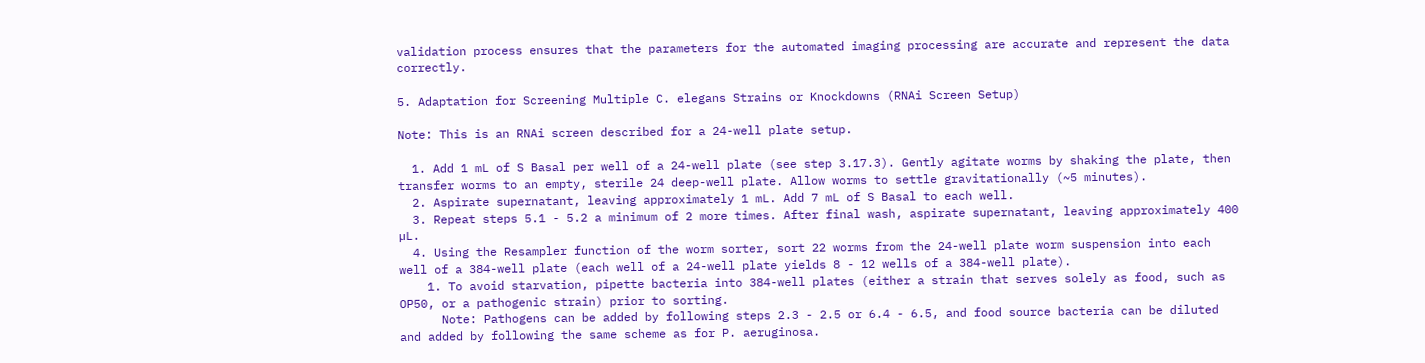validation process ensures that the parameters for the automated imaging processing are accurate and represent the data correctly.

5. Adaptation for Screening Multiple C. elegans Strains or Knockdowns (RNAi Screen Setup)

Note: This is an RNAi screen described for a 24-well plate setup.

  1. Add 1 mL of S Basal per well of a 24-well plate (see step 3.17.3). Gently agitate worms by shaking the plate, then transfer worms to an empty, sterile 24 deep-well plate. Allow worms to settle gravitationally (~5 minutes).
  2. Aspirate supernatant, leaving approximately 1 mL. Add 7 mL of S Basal to each well.
  3. Repeat steps 5.1 - 5.2 a minimum of 2 more times. After final wash, aspirate supernatant, leaving approximately 400 µL.
  4. Using the Resampler function of the worm sorter, sort 22 worms from the 24-well plate worm suspension into each well of a 384-well plate (each well of a 24-well plate yields 8 - 12 wells of a 384-well plate).
    1. To avoid starvation, pipette bacteria into 384-well plates (either a strain that serves solely as food, such as OP50, or a pathogenic strain) prior to sorting.
      Note: Pathogens can be added by following steps 2.3 - 2.5 or 6.4 - 6.5, and food source bacteria can be diluted and added by following the same scheme as for P. aeruginosa.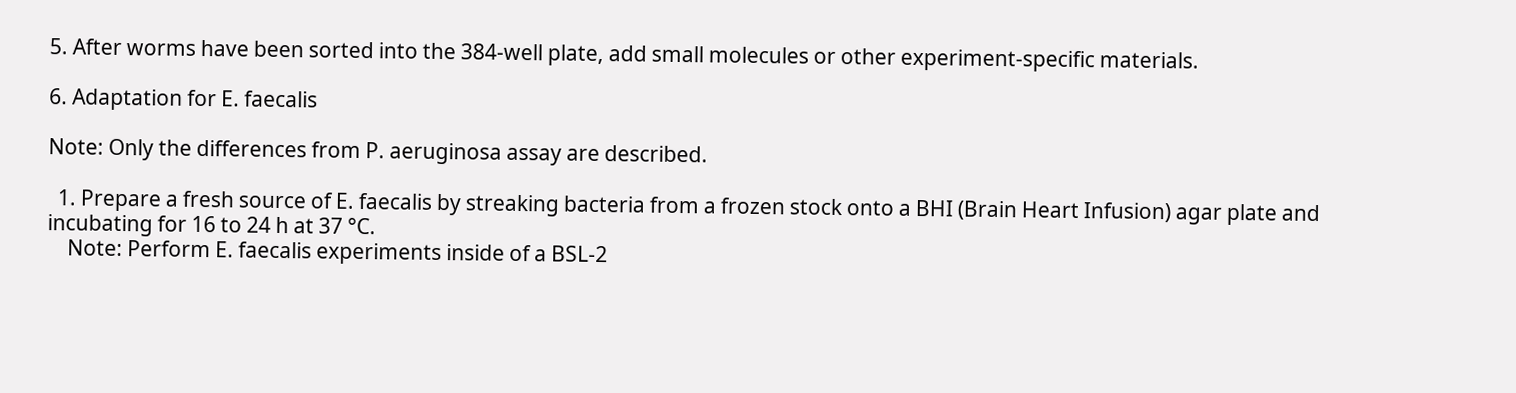5. After worms have been sorted into the 384-well plate, add small molecules or other experiment-specific materials.

6. Adaptation for E. faecalis

Note: Only the differences from P. aeruginosa assay are described.

  1. Prepare a fresh source of E. faecalis by streaking bacteria from a frozen stock onto a BHI (Brain Heart Infusion) agar plate and incubating for 16 to 24 h at 37 °C.
    Note: Perform E. faecalis experiments inside of a BSL-2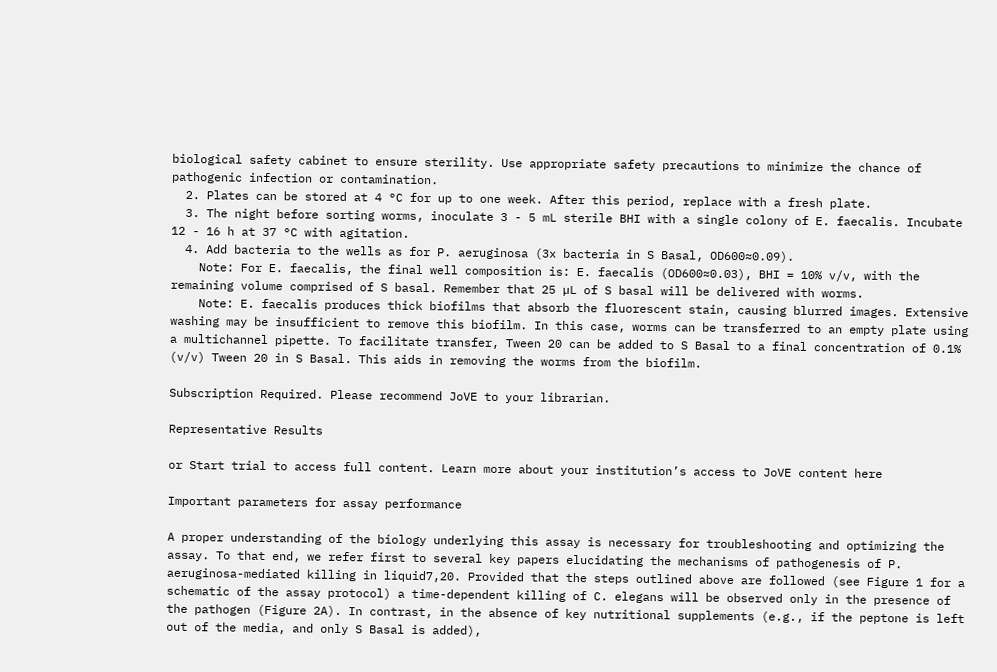biological safety cabinet to ensure sterility. Use appropriate safety precautions to minimize the chance of pathogenic infection or contamination.
  2. Plates can be stored at 4 °C for up to one week. After this period, replace with a fresh plate.
  3. The night before sorting worms, inoculate 3 - 5 mL sterile BHI with a single colony of E. faecalis. Incubate 12 - 16 h at 37 °C with agitation.
  4. Add bacteria to the wells as for P. aeruginosa (3x bacteria in S Basal, OD600≈0.09).
    Note: For E. faecalis, the final well composition is: E. faecalis (OD600≈0.03), BHI = 10% v/v, with the remaining volume comprised of S basal. Remember that 25 µL of S basal will be delivered with worms.
    Note: E. faecalis produces thick biofilms that absorb the fluorescent stain, causing blurred images. Extensive washing may be insufficient to remove this biofilm. In this case, worms can be transferred to an empty plate using a multichannel pipette. To facilitate transfer, Tween 20 can be added to S Basal to a final concentration of 0.1% (v/v) Tween 20 in S Basal. This aids in removing the worms from the biofilm.

Subscription Required. Please recommend JoVE to your librarian.

Representative Results

or Start trial to access full content. Learn more about your institution’s access to JoVE content here

Important parameters for assay performance

A proper understanding of the biology underlying this assay is necessary for troubleshooting and optimizing the assay. To that end, we refer first to several key papers elucidating the mechanisms of pathogenesis of P. aeruginosa-mediated killing in liquid7,20. Provided that the steps outlined above are followed (see Figure 1 for a schematic of the assay protocol) a time-dependent killing of C. elegans will be observed only in the presence of the pathogen (Figure 2A). In contrast, in the absence of key nutritional supplements (e.g., if the peptone is left out of the media, and only S Basal is added),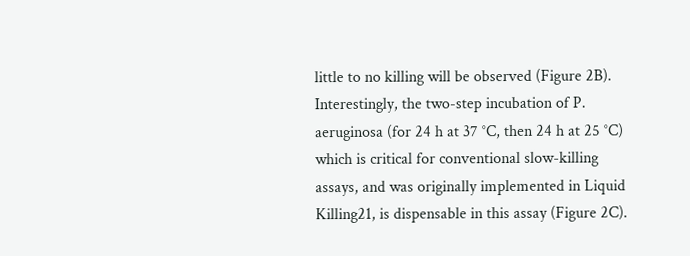little to no killing will be observed (Figure 2B). Interestingly, the two-step incubation of P. aeruginosa (for 24 h at 37 °C, then 24 h at 25 °C) which is critical for conventional slow-killing assays, and was originally implemented in Liquid Killing21, is dispensable in this assay (Figure 2C).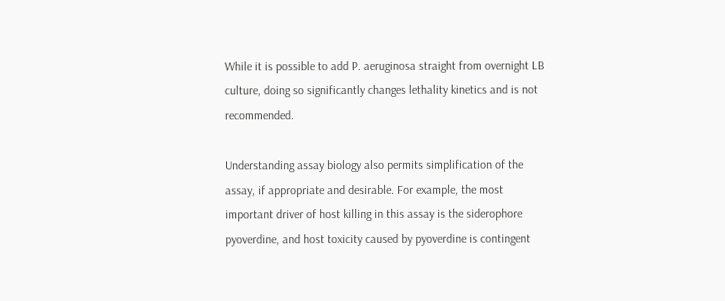While it is possible to add P. aeruginosa straight from overnight LB culture, doing so significantly changes lethality kinetics and is not recommended.

Understanding assay biology also permits simplification of the assay, if appropriate and desirable. For example, the most important driver of host killing in this assay is the siderophore pyoverdine, and host toxicity caused by pyoverdine is contingent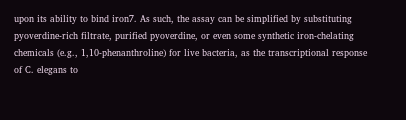upon its ability to bind iron7. As such, the assay can be simplified by substituting pyoverdine-rich filtrate, purified pyoverdine, or even some synthetic iron-chelating chemicals (e.g., 1,10-phenanthroline) for live bacteria, as the transcriptional response of C. elegans to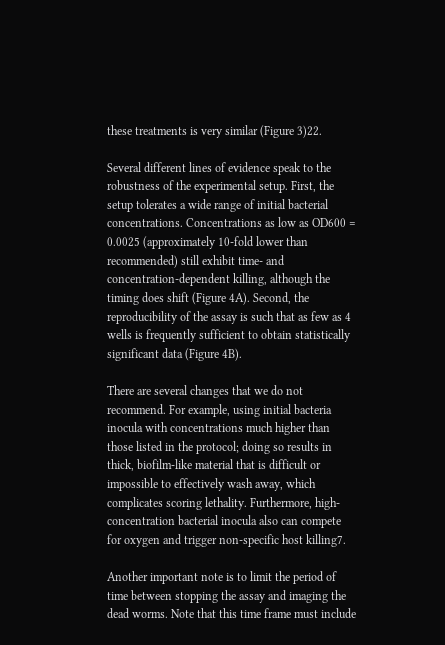these treatments is very similar (Figure 3)22.

Several different lines of evidence speak to the robustness of the experimental setup. First, the setup tolerates a wide range of initial bacterial concentrations. Concentrations as low as OD600 = 0.0025 (approximately 10-fold lower than recommended) still exhibit time- and concentration-dependent killing, although the timing does shift (Figure 4A). Second, the reproducibility of the assay is such that as few as 4 wells is frequently sufficient to obtain statistically significant data (Figure 4B).

There are several changes that we do not recommend. For example, using initial bacteria inocula with concentrations much higher than those listed in the protocol; doing so results in thick, biofilm-like material that is difficult or impossible to effectively wash away, which complicates scoring lethality. Furthermore, high-concentration bacterial inocula also can compete for oxygen and trigger non-specific host killing7.

Another important note is to limit the period of time between stopping the assay and imaging the dead worms. Note that this time frame must include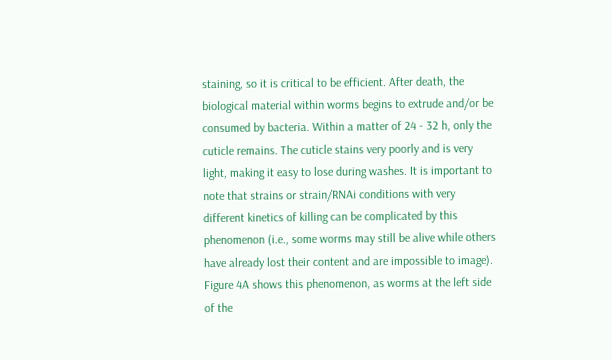staining, so it is critical to be efficient. After death, the biological material within worms begins to extrude and/or be consumed by bacteria. Within a matter of 24 - 32 h, only the cuticle remains. The cuticle stains very poorly and is very light, making it easy to lose during washes. It is important to note that strains or strain/RNAi conditions with very different kinetics of killing can be complicated by this phenomenon (i.e., some worms may still be alive while others have already lost their content and are impossible to image). Figure 4A shows this phenomenon, as worms at the left side of the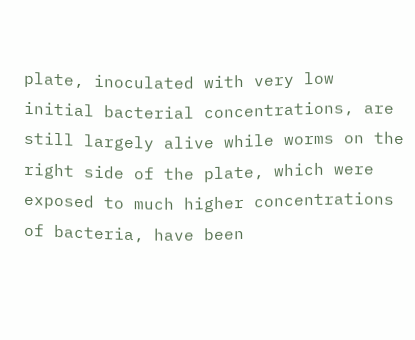plate, inoculated with very low initial bacterial concentrations, are still largely alive while worms on the right side of the plate, which were exposed to much higher concentrations of bacteria, have been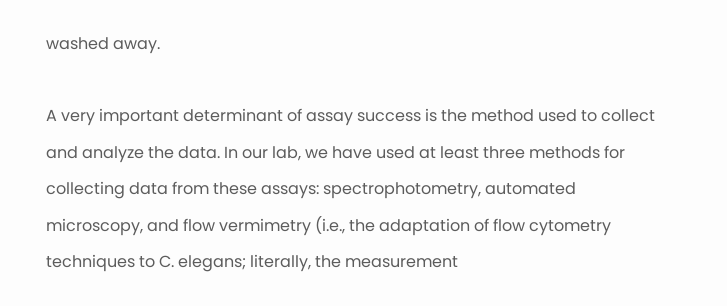washed away.

A very important determinant of assay success is the method used to collect and analyze the data. In our lab, we have used at least three methods for collecting data from these assays: spectrophotometry, automated microscopy, and flow vermimetry (i.e., the adaptation of flow cytometry techniques to C. elegans; literally, the measurement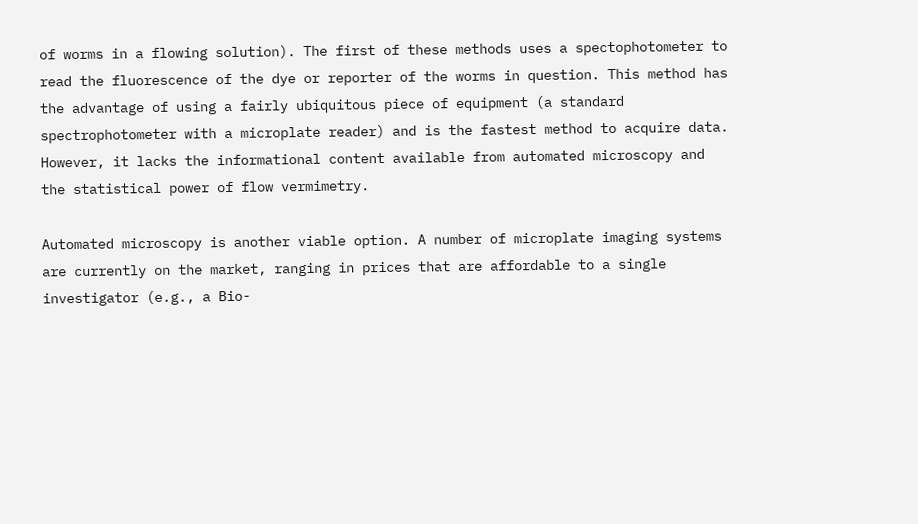of worms in a flowing solution). The first of these methods uses a spectophotometer to read the fluorescence of the dye or reporter of the worms in question. This method has the advantage of using a fairly ubiquitous piece of equipment (a standard spectrophotometer with a microplate reader) and is the fastest method to acquire data. However, it lacks the informational content available from automated microscopy and the statistical power of flow vermimetry.

Automated microscopy is another viable option. A number of microplate imaging systems are currently on the market, ranging in prices that are affordable to a single investigator (e.g., a Bio-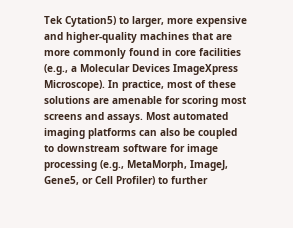Tek Cytation5) to larger, more expensive and higher-quality machines that are more commonly found in core facilities (e.g., a Molecular Devices ImageXpress Microscope). In practice, most of these solutions are amenable for scoring most screens and assays. Most automated imaging platforms can also be coupled to downstream software for image processing (e.g., MetaMorph, ImageJ, Gene5, or Cell Profiler) to further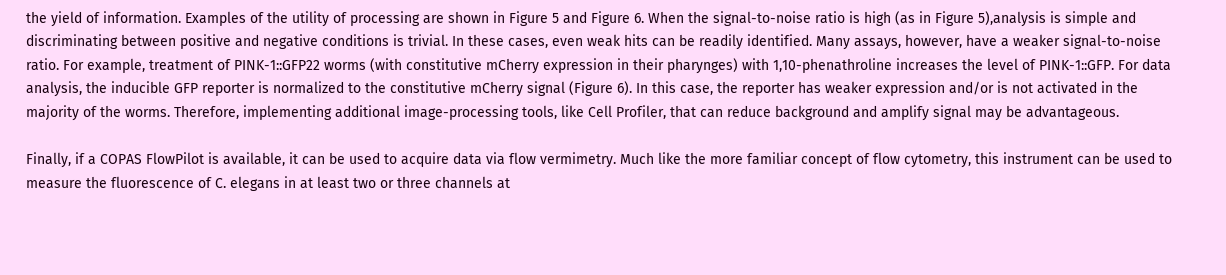the yield of information. Examples of the utility of processing are shown in Figure 5 and Figure 6. When the signal-to-noise ratio is high (as in Figure 5),analysis is simple and discriminating between positive and negative conditions is trivial. In these cases, even weak hits can be readily identified. Many assays, however, have a weaker signal-to-noise ratio. For example, treatment of PINK-1::GFP22 worms (with constitutive mCherry expression in their pharynges) with 1,10-phenathroline increases the level of PINK-1::GFP. For data analysis, the inducible GFP reporter is normalized to the constitutive mCherry signal (Figure 6). In this case, the reporter has weaker expression and/or is not activated in the majority of the worms. Therefore, implementing additional image-processing tools, like Cell Profiler, that can reduce background and amplify signal may be advantageous.

Finally, if a COPAS FlowPilot is available, it can be used to acquire data via flow vermimetry. Much like the more familiar concept of flow cytometry, this instrument can be used to measure the fluorescence of C. elegans in at least two or three channels at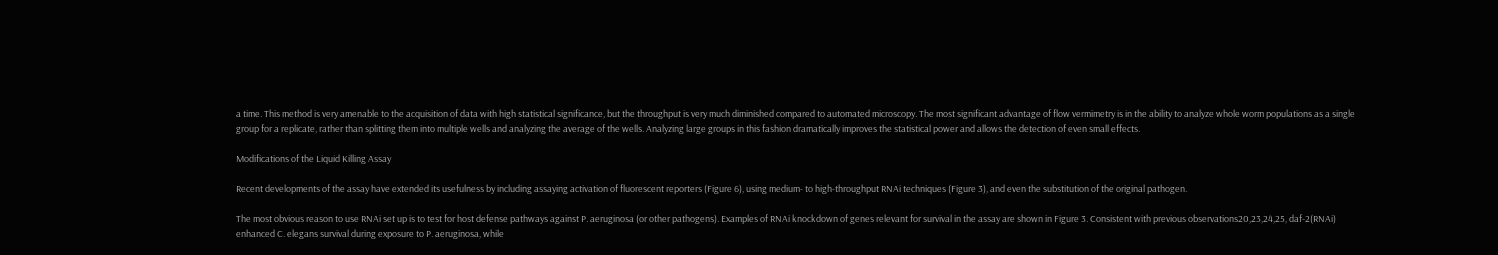a time. This method is very amenable to the acquisition of data with high statistical significance, but the throughput is very much diminished compared to automated microscopy. The most significant advantage of flow vermimetry is in the ability to analyze whole worm populations as a single group for a replicate, rather than splitting them into multiple wells and analyzing the average of the wells. Analyzing large groups in this fashion dramatically improves the statistical power and allows the detection of even small effects.

Modifications of the Liquid Killing Assay

Recent developments of the assay have extended its usefulness by including assaying activation of fluorescent reporters (Figure 6), using medium- to high-throughput RNAi techniques (Figure 3), and even the substitution of the original pathogen.

The most obvious reason to use RNAi set up is to test for host defense pathways against P. aeruginosa (or other pathogens). Examples of RNAi knockdown of genes relevant for survival in the assay are shown in Figure 3. Consistent with previous observations20,23,24,25, daf-2(RNAi) enhanced C. elegans survival during exposure to P. aeruginosa, while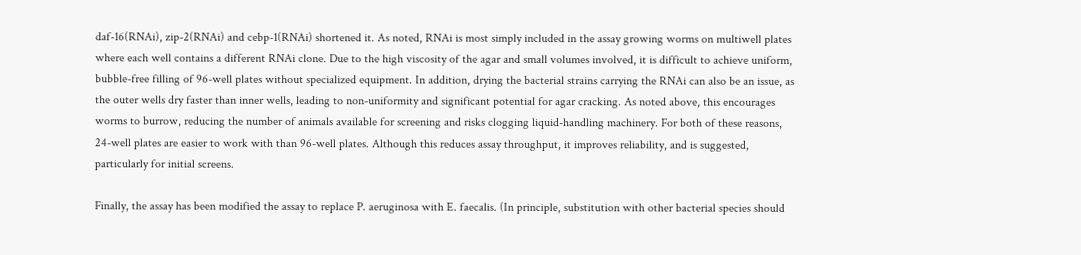daf-16(RNAi), zip-2(RNAi) and cebp-1(RNAi) shortened it. As noted, RNAi is most simply included in the assay growing worms on multiwell plates where each well contains a different RNAi clone. Due to the high viscosity of the agar and small volumes involved, it is difficult to achieve uniform, bubble-free filling of 96-well plates without specialized equipment. In addition, drying the bacterial strains carrying the RNAi can also be an issue, as the outer wells dry faster than inner wells, leading to non-uniformity and significant potential for agar cracking. As noted above, this encourages worms to burrow, reducing the number of animals available for screening and risks clogging liquid-handling machinery. For both of these reasons, 24-well plates are easier to work with than 96-well plates. Although this reduces assay throughput, it improves reliability, and is suggested, particularly for initial screens.

Finally, the assay has been modified the assay to replace P. aeruginosa with E. faecalis. (In principle, substitution with other bacterial species should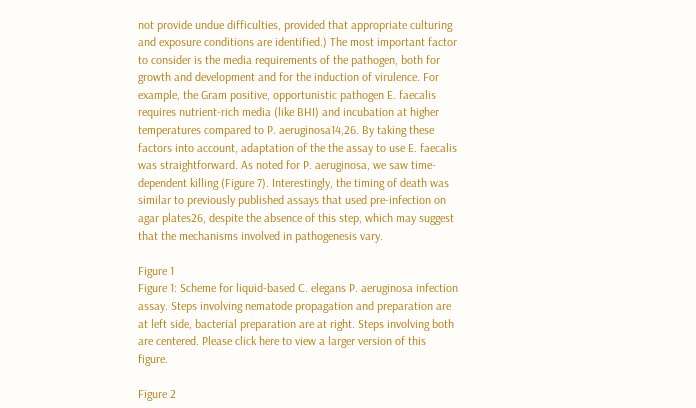not provide undue difficulties, provided that appropriate culturing and exposure conditions are identified.) The most important factor to consider is the media requirements of the pathogen, both for growth and development and for the induction of virulence. For example, the Gram positive, opportunistic pathogen E. faecalis requires nutrient-rich media (like BHI) and incubation at higher temperatures compared to P. aeruginosa14,26. By taking these factors into account, adaptation of the the assay to use E. faecalis was straightforward. As noted for P. aeruginosa, we saw time-dependent killing (Figure 7). Interestingly, the timing of death was similar to previously published assays that used pre-infection on agar plates26, despite the absence of this step, which may suggest that the mechanisms involved in pathogenesis vary.

Figure 1
Figure 1: Scheme for liquid-based C. elegans P. aeruginosa infection assay. Steps involving nematode propagation and preparation are at left side, bacterial preparation are at right. Steps involving both are centered. Please click here to view a larger version of this figure.

Figure 2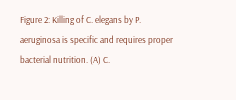Figure 2: Killing of C. elegans by P. aeruginosa is specific and requires proper bacterial nutrition. (A) C.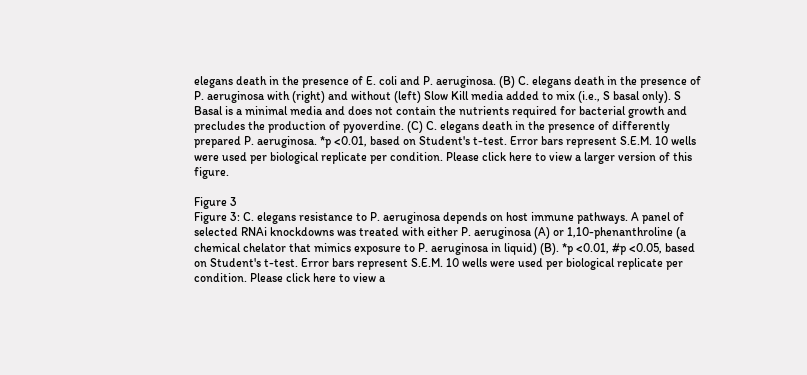elegans death in the presence of E. coli and P. aeruginosa. (B) C. elegans death in the presence of P. aeruginosa with (right) and without (left) Slow Kill media added to mix (i.e., S basal only). S Basal is a minimal media and does not contain the nutrients required for bacterial growth and precludes the production of pyoverdine. (C) C. elegans death in the presence of differently prepared P. aeruginosa. *p <0.01, based on Student's t-test. Error bars represent S.E.M. 10 wells were used per biological replicate per condition. Please click here to view a larger version of this figure.

Figure 3
Figure 3: C. elegans resistance to P. aeruginosa depends on host immune pathways. A panel of selected RNAi knockdowns was treated with either P. aeruginosa (A) or 1,10-phenanthroline (a chemical chelator that mimics exposure to P. aeruginosa in liquid) (B). *p <0.01, #p <0.05, based on Student's t-test. Error bars represent S.E.M. 10 wells were used per biological replicate per condition. Please click here to view a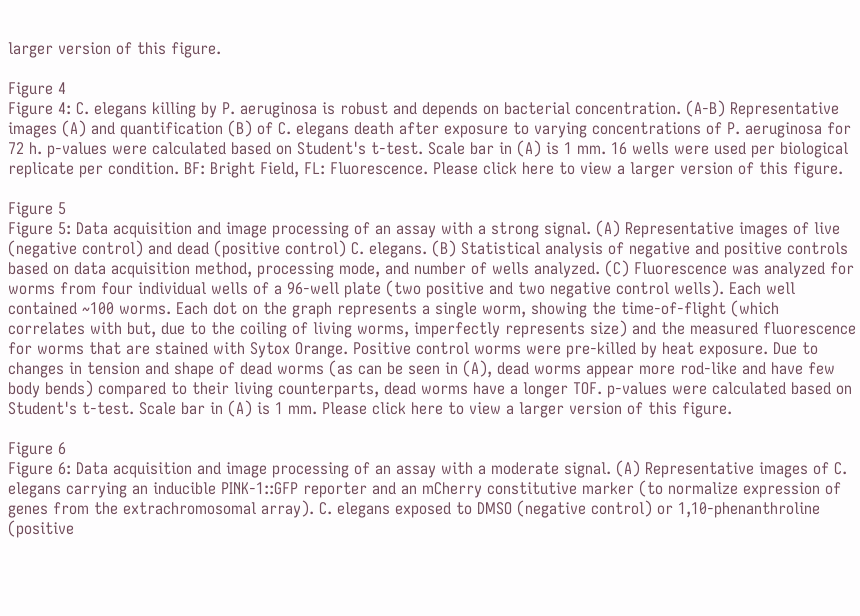larger version of this figure.

Figure 4
Figure 4: C. elegans killing by P. aeruginosa is robust and depends on bacterial concentration. (A-B) Representative images (A) and quantification (B) of C. elegans death after exposure to varying concentrations of P. aeruginosa for 72 h. p-values were calculated based on Student's t-test. Scale bar in (A) is 1 mm. 16 wells were used per biological replicate per condition. BF: Bright Field, FL: Fluorescence. Please click here to view a larger version of this figure.

Figure 5
Figure 5: Data acquisition and image processing of an assay with a strong signal. (A) Representative images of live (negative control) and dead (positive control) C. elegans. (B) Statistical analysis of negative and positive controls based on data acquisition method, processing mode, and number of wells analyzed. (C) Fluorescence was analyzed for worms from four individual wells of a 96-well plate (two positive and two negative control wells). Each well contained ~100 worms. Each dot on the graph represents a single worm, showing the time-of-flight (which correlates with but, due to the coiling of living worms, imperfectly represents size) and the measured fluorescence for worms that are stained with Sytox Orange. Positive control worms were pre-killed by heat exposure. Due to changes in tension and shape of dead worms (as can be seen in (A), dead worms appear more rod-like and have few body bends) compared to their living counterparts, dead worms have a longer TOF. p-values were calculated based on Student's t-test. Scale bar in (A) is 1 mm. Please click here to view a larger version of this figure.

Figure 6
Figure 6: Data acquisition and image processing of an assay with a moderate signal. (A) Representative images of C. elegans carrying an inducible PINK-1::GFP reporter and an mCherry constitutive marker (to normalize expression of genes from the extrachromosomal array). C. elegans exposed to DMSO (negative control) or 1,10-phenanthroline (positive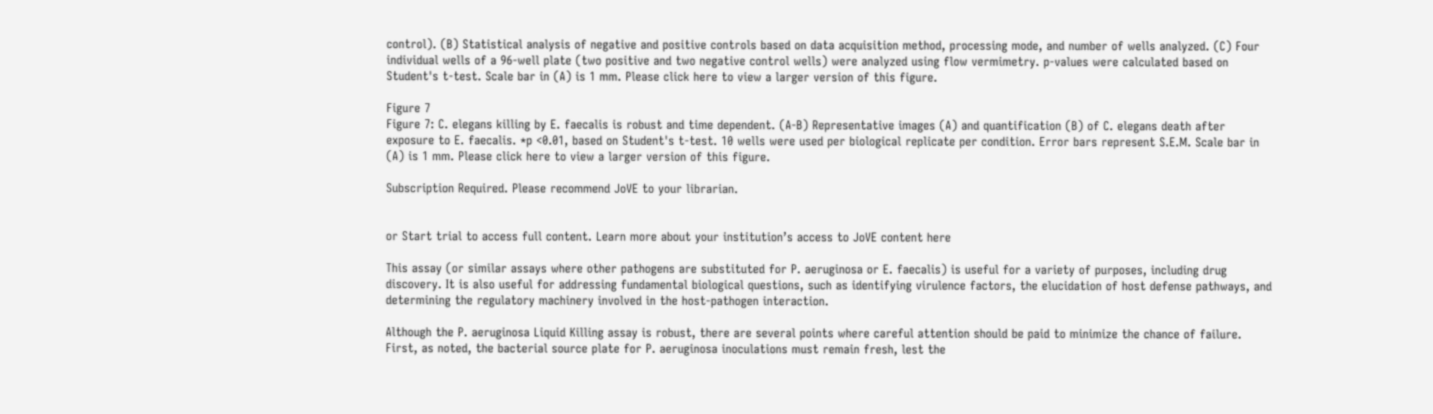control). (B) Statistical analysis of negative and positive controls based on data acquisition method, processing mode, and number of wells analyzed. (C) Four individual wells of a 96-well plate (two positive and two negative control wells) were analyzed using flow vermimetry. p-values were calculated based on Student's t-test. Scale bar in (A) is 1 mm. Please click here to view a larger version of this figure.

Figure 7
Figure 7: C. elegans killing by E. faecalis is robust and time dependent. (A-B) Representative images (A) and quantification (B) of C. elegans death after exposure to E. faecalis. *p <0.01, based on Student's t-test. 10 wells were used per biological replicate per condition. Error bars represent S.E.M. Scale bar in (A) is 1 mm. Please click here to view a larger version of this figure.

Subscription Required. Please recommend JoVE to your librarian.


or Start trial to access full content. Learn more about your institution’s access to JoVE content here

This assay (or similar assays where other pathogens are substituted for P. aeruginosa or E. faecalis) is useful for a variety of purposes, including drug discovery. It is also useful for addressing fundamental biological questions, such as identifying virulence factors, the elucidation of host defense pathways, and determining the regulatory machinery involved in the host-pathogen interaction.

Although the P. aeruginosa Liquid Killing assay is robust, there are several points where careful attention should be paid to minimize the chance of failure. First, as noted, the bacterial source plate for P. aeruginosa inoculations must remain fresh, lest the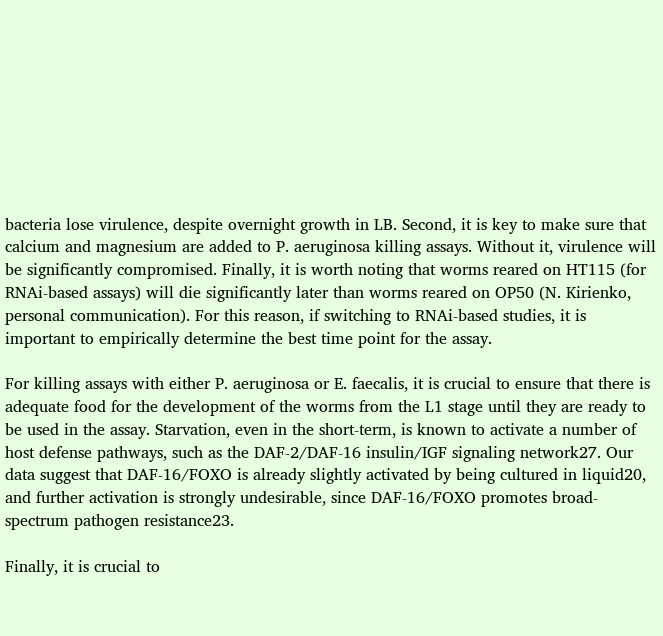bacteria lose virulence, despite overnight growth in LB. Second, it is key to make sure that calcium and magnesium are added to P. aeruginosa killing assays. Without it, virulence will be significantly compromised. Finally, it is worth noting that worms reared on HT115 (for RNAi-based assays) will die significantly later than worms reared on OP50 (N. Kirienko, personal communication). For this reason, if switching to RNAi-based studies, it is important to empirically determine the best time point for the assay.

For killing assays with either P. aeruginosa or E. faecalis, it is crucial to ensure that there is adequate food for the development of the worms from the L1 stage until they are ready to be used in the assay. Starvation, even in the short-term, is known to activate a number of host defense pathways, such as the DAF-2/DAF-16 insulin/IGF signaling network27. Our data suggest that DAF-16/FOXO is already slightly activated by being cultured in liquid20, and further activation is strongly undesirable, since DAF-16/FOXO promotes broad-spectrum pathogen resistance23.

Finally, it is crucial to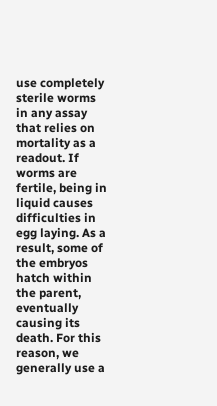use completely sterile worms in any assay that relies on mortality as a readout. If worms are fertile, being in liquid causes difficulties in egg laying. As a result, some of the embryos hatch within the parent, eventually causing its death. For this reason, we generally use a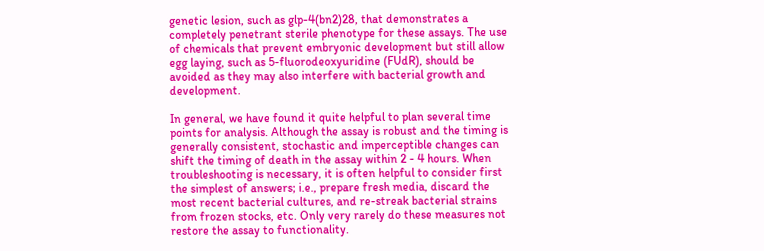genetic lesion, such as glp-4(bn2)28, that demonstrates a completely penetrant sterile phenotype for these assays. The use of chemicals that prevent embryonic development but still allow egg laying, such as 5-fluorodeoxyuridine (FUdR), should be avoided as they may also interfere with bacterial growth and development.

In general, we have found it quite helpful to plan several time points for analysis. Although the assay is robust and the timing is generally consistent, stochastic and imperceptible changes can shift the timing of death in the assay within 2 - 4 hours. When troubleshooting is necessary, it is often helpful to consider first the simplest of answers; i.e., prepare fresh media, discard the most recent bacterial cultures, and re-streak bacterial strains from frozen stocks, etc. Only very rarely do these measures not restore the assay to functionality.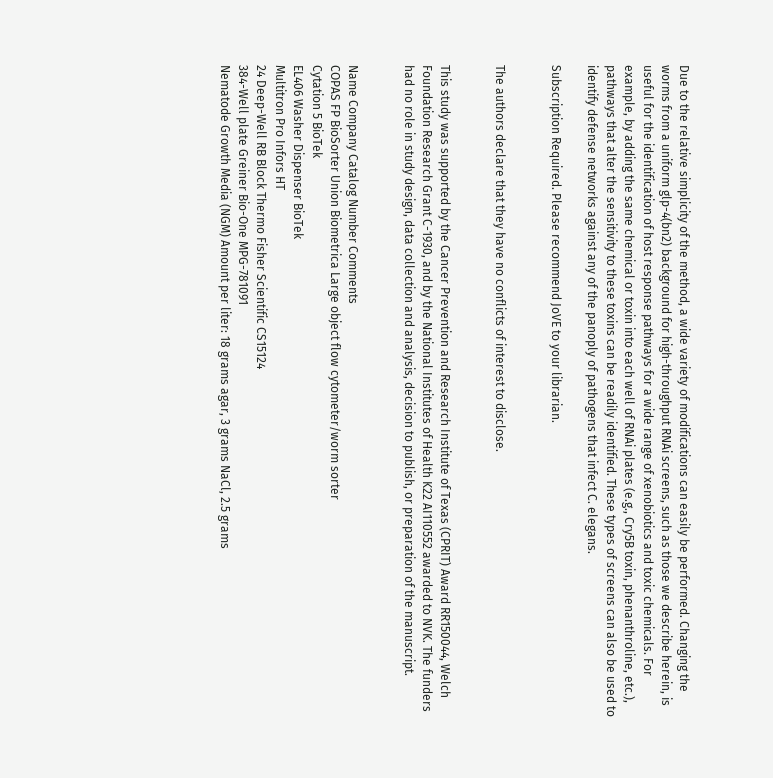Due to the relative simplicity of the method, a wide variety of modifications can easily be performed. Changing the worms from a uniform glp-4(bn2) background for high-throughput RNAi screens, such as those we describe herein, is useful for the identification of host response pathways for a wide range of xenobiotics and toxic chemicals. For example, by adding the same chemical or toxin into each well of RNAi plates (e.g., Cry5B toxin, phenanthroline, etc.), pathways that alter the sensitivity to these toxins can be readily identified. These types of screens can also be used to identify defense networks against any of the panoply of pathogens that infect C. elegans.

Subscription Required. Please recommend JoVE to your librarian.


The authors declare that they have no conflicts of interest to disclose.


This study was supported by the Cancer Prevention and Research Institute of Texas (CPRIT) Award RR150044, Welch Foundation Research Grant C-1930, and by the National Institutes of Health K22 AI110552 awarded to NVK. The funders had no role in study design, data collection and analysis, decision to publish, or preparation of the manuscript.


Name Company Catalog Number Comments
COPAS FP BioSorter Union Biometrica Large object flow cytometer/worm sorter
Cytation 5 BioTek
EL406 Washer Dispenser BioTek
Multitron Pro Infors HT
24 Deep-Well RB Block Thermo Fisher Scientific CS15124
384-Well plate Greiner Bio-One MPG-781091
Nematode Growth Media (NGM) Amount per liter: 18 grams agar, 3 grams NaCl, 2.5 grams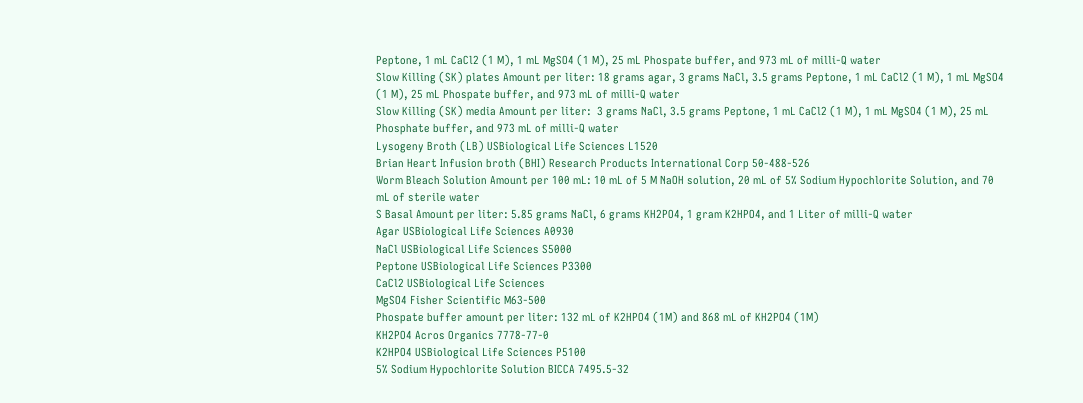Peptone, 1 mL CaCl2 (1 M), 1 mL MgSO4 (1 M), 25 mL Phospate buffer, and 973 mL of milli-Q water
Slow Killing (SK) plates Amount per liter: 18 grams agar, 3 grams NaCl, 3.5 grams Peptone, 1 mL CaCl2 (1 M), 1 mL MgSO4 (1 M), 25 mL Phospate buffer, and 973 mL of milli-Q water
Slow Killing (SK) media Amount per liter:  3 grams NaCl, 3.5 grams Peptone, 1 mL CaCl2 (1 M), 1 mL MgSO4 (1 M), 25 mL Phosphate buffer, and 973 mL of milli-Q water
Lysogeny Broth (LB) USBiological Life Sciences L1520
Brian Heart Infusion broth (BHI) Research Products International Corp 50-488-526
Worm Bleach Solution Amount per 100 mL: 10 mL of 5 M NaOH solution, 20 mL of 5% Sodium Hypochlorite Solution, and 70 mL of sterile water
S Basal Amount per liter: 5.85 grams NaCl, 6 grams KH2PO4, 1 gram K2HPO4, and 1 Liter of milli-Q water
Agar USBiological Life Sciences A0930
NaCl USBiological Life Sciences S5000
Peptone USBiological Life Sciences P3300
CaCl2 USBiological Life Sciences
MgSO4 Fisher Scientific M63-500
Phospate buffer amount per liter: 132 mL of K2HPO4 (1M) and 868 mL of KH2PO4 (1M)
KH2PO4 Acros Organics 7778-77-0
K2HPO4 USBiological Life Sciences P5100
5% Sodium Hypochlorite Solution BICCA 7495.5-32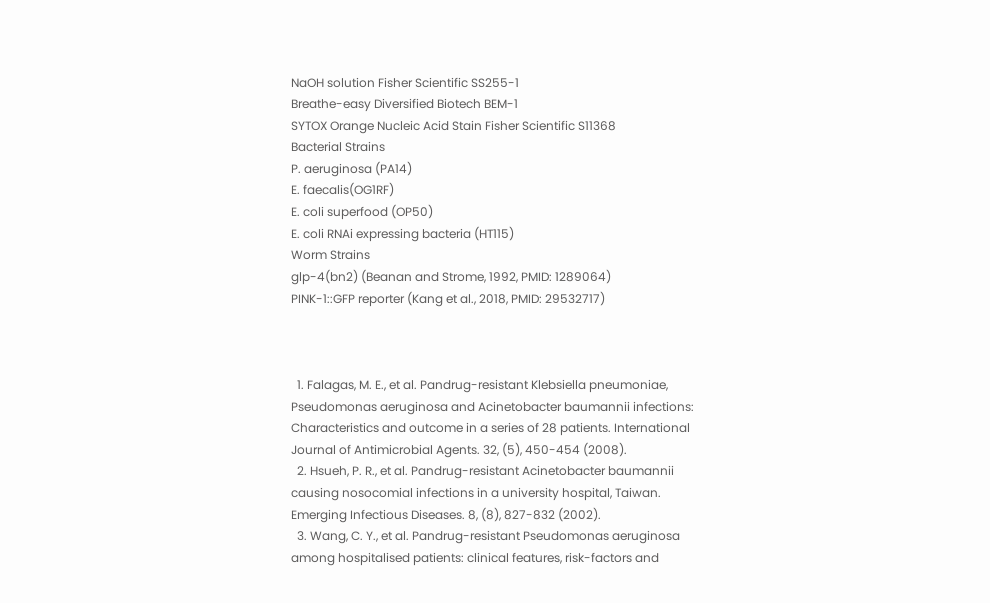NaOH solution Fisher Scientific SS255-1
Breathe-easy Diversified Biotech BEM-1
SYTOX Orange Nucleic Acid Stain Fisher Scientific S11368
Bacterial Strains
P. aeruginosa (PA14)
E. faecalis(OG1RF)
E. coli superfood (OP50)
E. coli RNAi expressing bacteria (HT115)
Worm Strains
glp-4(bn2) (Beanan and Strome, 1992, PMID: 1289064)
PINK-1::GFP reporter (Kang et al., 2018, PMID: 29532717)



  1. Falagas, M. E., et al. Pandrug-resistant Klebsiella pneumoniae, Pseudomonas aeruginosa and Acinetobacter baumannii infections: Characteristics and outcome in a series of 28 patients. International Journal of Antimicrobial Agents. 32, (5), 450-454 (2008).
  2. Hsueh, P. R., et al. Pandrug-resistant Acinetobacter baumannii causing nosocomial infections in a university hospital, Taiwan. Emerging Infectious Diseases. 8, (8), 827-832 (2002).
  3. Wang, C. Y., et al. Pandrug-resistant Pseudomonas aeruginosa among hospitalised patients: clinical features, risk-factors and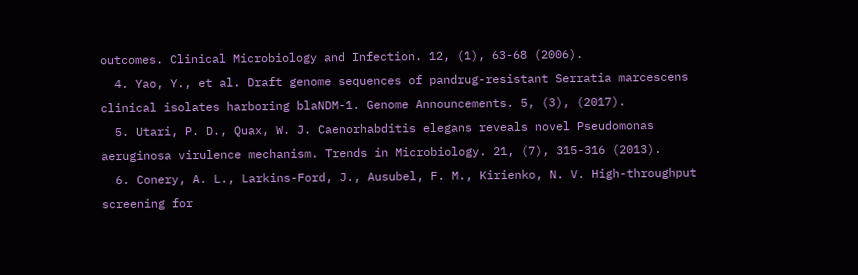outcomes. Clinical Microbiology and Infection. 12, (1), 63-68 (2006).
  4. Yao, Y., et al. Draft genome sequences of pandrug-resistant Serratia marcescens clinical isolates harboring blaNDM-1. Genome Announcements. 5, (3), (2017).
  5. Utari, P. D., Quax, W. J. Caenorhabditis elegans reveals novel Pseudomonas aeruginosa virulence mechanism. Trends in Microbiology. 21, (7), 315-316 (2013).
  6. Conery, A. L., Larkins-Ford, J., Ausubel, F. M., Kirienko, N. V. High-throughput screening for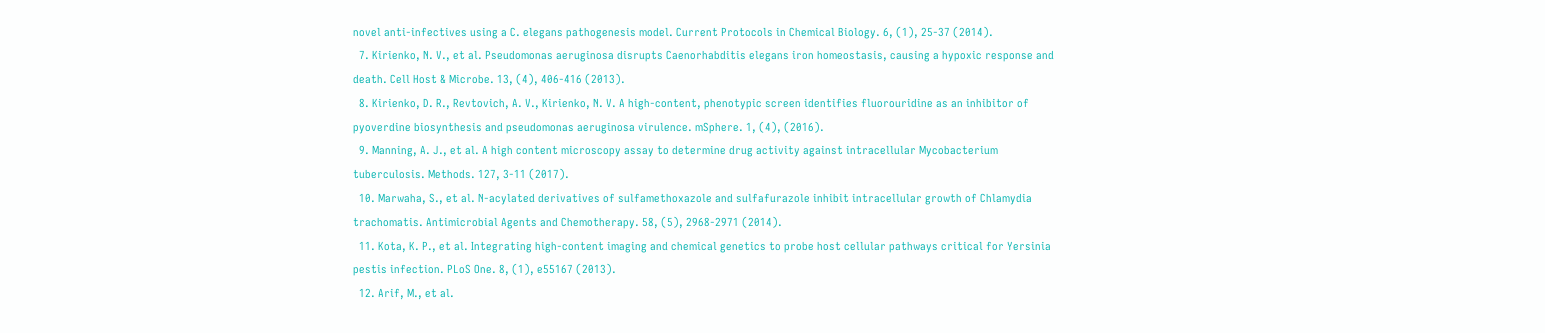novel anti-infectives using a C. elegans pathogenesis model. Current Protocols in Chemical Biology. 6, (1), 25-37 (2014).
  7. Kirienko, N. V., et al. Pseudomonas aeruginosa disrupts Caenorhabditis elegans iron homeostasis, causing a hypoxic response and death. Cell Host & Microbe. 13, (4), 406-416 (2013).
  8. Kirienko, D. R., Revtovich, A. V., Kirienko, N. V. A high-content, phenotypic screen identifies fluorouridine as an inhibitor of pyoverdine biosynthesis and pseudomonas aeruginosa virulence. mSphere. 1, (4), (2016).
  9. Manning, A. J., et al. A high content microscopy assay to determine drug activity against intracellular Mycobacterium tuberculosis. Methods. 127, 3-11 (2017).
  10. Marwaha, S., et al. N-acylated derivatives of sulfamethoxazole and sulfafurazole inhibit intracellular growth of Chlamydia trachomatis. Antimicrobial Agents and Chemotherapy. 58, (5), 2968-2971 (2014).
  11. Kota, K. P., et al. Integrating high-content imaging and chemical genetics to probe host cellular pathways critical for Yersinia pestis infection. PLoS One. 8, (1), e55167 (2013).
  12. Arif, M., et al.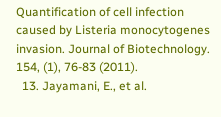Quantification of cell infection caused by Listeria monocytogenes invasion. Journal of Biotechnology. 154, (1), 76-83 (2011).
  13. Jayamani, E., et al.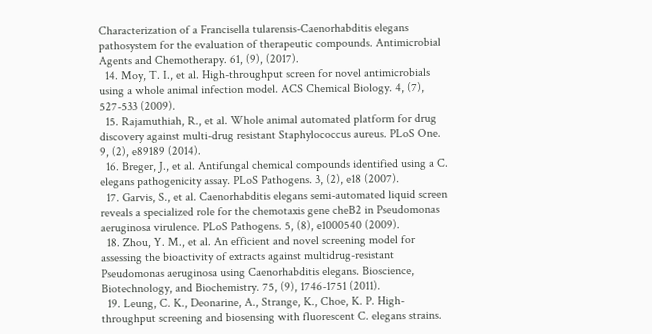Characterization of a Francisella tularensis-Caenorhabditis elegans pathosystem for the evaluation of therapeutic compounds. Antimicrobial Agents and Chemotherapy. 61, (9), (2017).
  14. Moy, T. I., et al. High-throughput screen for novel antimicrobials using a whole animal infection model. ACS Chemical Biology. 4, (7), 527-533 (2009).
  15. Rajamuthiah, R., et al. Whole animal automated platform for drug discovery against multi-drug resistant Staphylococcus aureus. PLoS One. 9, (2), e89189 (2014).
  16. Breger, J., et al. Antifungal chemical compounds identified using a C. elegans pathogenicity assay. PLoS Pathogens. 3, (2), e18 (2007).
  17. Garvis, S., et al. Caenorhabditis elegans semi-automated liquid screen reveals a specialized role for the chemotaxis gene cheB2 in Pseudomonas aeruginosa virulence. PLoS Pathogens. 5, (8), e1000540 (2009).
  18. Zhou, Y. M., et al. An efficient and novel screening model for assessing the bioactivity of extracts against multidrug-resistant Pseudomonas aeruginosa using Caenorhabditis elegans. Bioscience, Biotechnology, and Biochemistry. 75, (9), 1746-1751 (2011).
  19. Leung, C. K., Deonarine, A., Strange, K., Choe, K. P. High-throughput screening and biosensing with fluorescent C. elegans strains.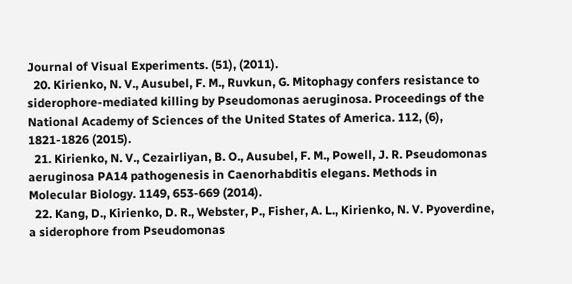Journal of Visual Experiments. (51), (2011).
  20. Kirienko, N. V., Ausubel, F. M., Ruvkun, G. Mitophagy confers resistance to siderophore-mediated killing by Pseudomonas aeruginosa. Proceedings of the National Academy of Sciences of the United States of America. 112, (6), 1821-1826 (2015).
  21. Kirienko, N. V., Cezairliyan, B. O., Ausubel, F. M., Powell, J. R. Pseudomonas aeruginosa PA14 pathogenesis in Caenorhabditis elegans. Methods in Molecular Biology. 1149, 653-669 (2014).
  22. Kang, D., Kirienko, D. R., Webster, P., Fisher, A. L., Kirienko, N. V. Pyoverdine, a siderophore from Pseudomonas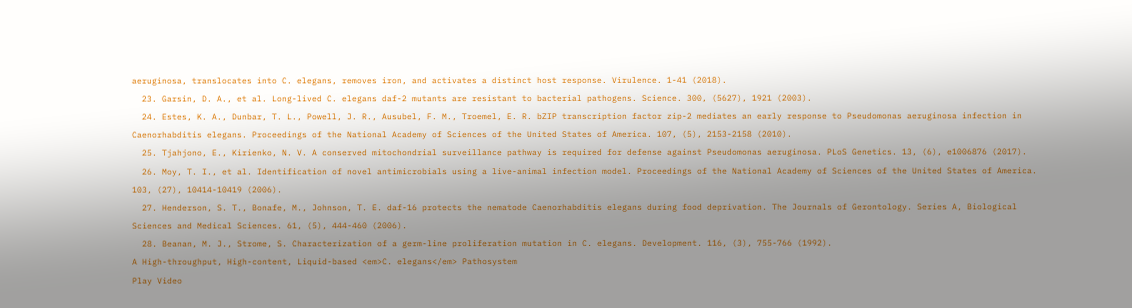aeruginosa, translocates into C. elegans, removes iron, and activates a distinct host response. Virulence. 1-41 (2018).
  23. Garsin, D. A., et al. Long-lived C. elegans daf-2 mutants are resistant to bacterial pathogens. Science. 300, (5627), 1921 (2003).
  24. Estes, K. A., Dunbar, T. L., Powell, J. R., Ausubel, F. M., Troemel, E. R. bZIP transcription factor zip-2 mediates an early response to Pseudomonas aeruginosa infection in Caenorhabditis elegans. Proceedings of the National Academy of Sciences of the United States of America. 107, (5), 2153-2158 (2010).
  25. Tjahjono, E., Kirienko, N. V. A conserved mitochondrial surveillance pathway is required for defense against Pseudomonas aeruginosa. PLoS Genetics. 13, (6), e1006876 (2017).
  26. Moy, T. I., et al. Identification of novel antimicrobials using a live-animal infection model. Proceedings of the National Academy of Sciences of the United States of America. 103, (27), 10414-10419 (2006).
  27. Henderson, S. T., Bonafe, M., Johnson, T. E. daf-16 protects the nematode Caenorhabditis elegans during food deprivation. The Journals of Gerontology. Series A, Biological Sciences and Medical Sciences. 61, (5), 444-460 (2006).
  28. Beanan, M. J., Strome, S. Characterization of a germ-line proliferation mutation in C. elegans. Development. 116, (3), 755-766 (1992).
A High-throughput, High-content, Liquid-based <em>C. elegans</em> Pathosystem
Play Video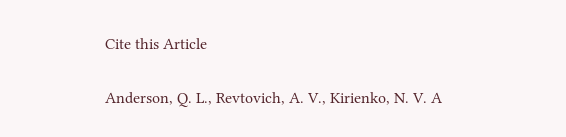Cite this Article

Anderson, Q. L., Revtovich, A. V., Kirienko, N. V. A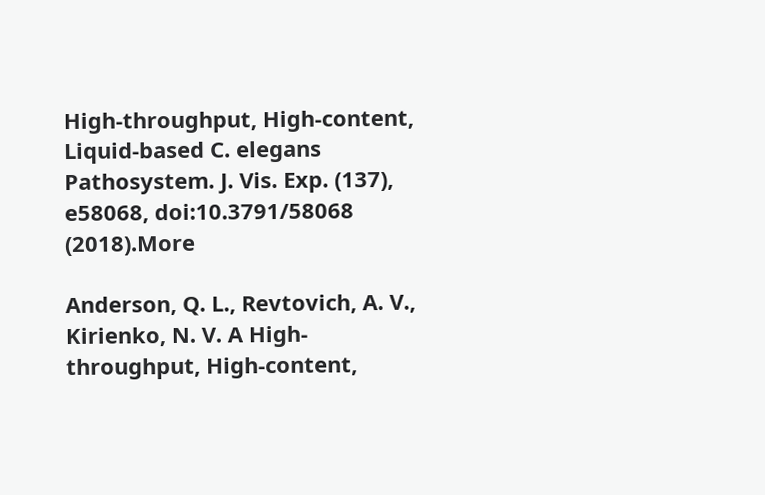High-throughput, High-content, Liquid-based C. elegans Pathosystem. J. Vis. Exp. (137), e58068, doi:10.3791/58068 (2018).More

Anderson, Q. L., Revtovich, A. V., Kirienko, N. V. A High-throughput, High-content,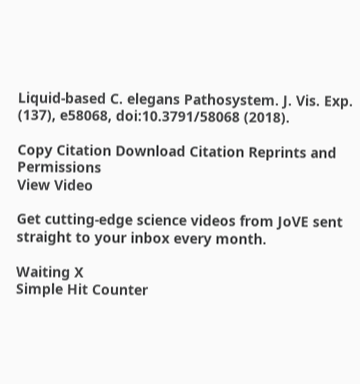Liquid-based C. elegans Pathosystem. J. Vis. Exp. (137), e58068, doi:10.3791/58068 (2018).

Copy Citation Download Citation Reprints and Permissions
View Video

Get cutting-edge science videos from JoVE sent straight to your inbox every month.

Waiting X
Simple Hit Counter